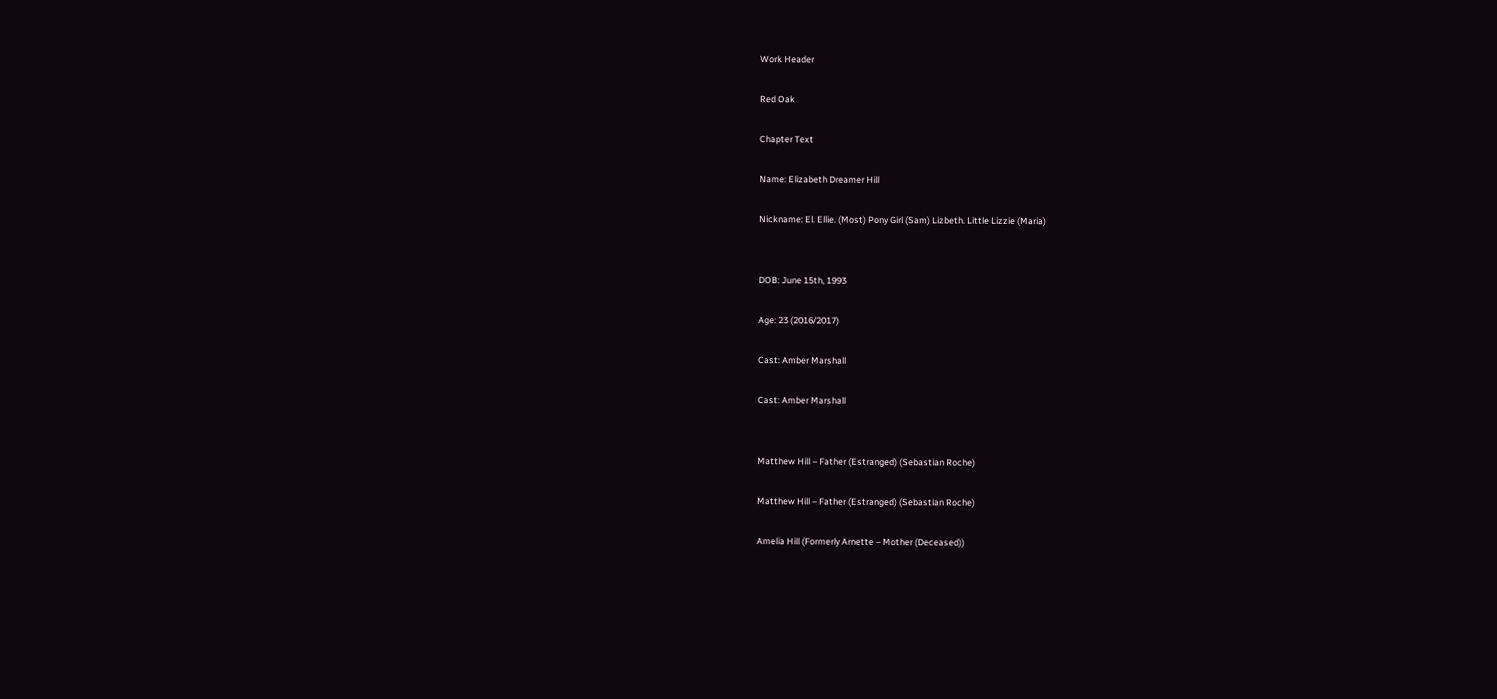Work Header

Red Oak

Chapter Text

Name: Elizabeth Dreamer Hill

Nickname: El. Ellie. (Most) Pony Girl (Sam) Lizbeth. Little Lizzie (Maria)


DOB: June 15th, 1993

Age: 23 (2016/2017)

Cast: Amber Marshall

Cast: Amber Marshall


Matthew Hill – Father (Estranged) (Sebastian Roche)

Matthew Hill – Father (Estranged) (Sebastian Roche)

Amelia Hill (Formerly Arnette – Mother (Deceased))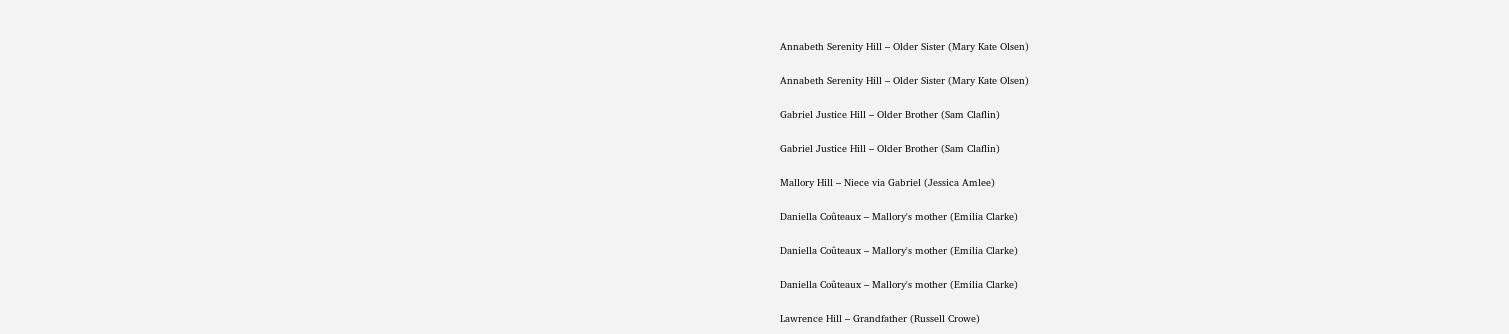Annabeth Serenity Hill – Older Sister (Mary Kate Olsen)

Annabeth Serenity Hill – Older Sister (Mary Kate Olsen)

Gabriel Justice Hill – Older Brother (Sam Claflin)

Gabriel Justice Hill – Older Brother (Sam Claflin)

Mallory Hill – Niece via Gabriel (Jessica Amlee)

Daniella Coûteaux – Mallory's mother (Emilia Clarke)

Daniella Coûteaux – Mallory's mother (Emilia Clarke)

Daniella Coûteaux – Mallory's mother (Emilia Clarke)

Lawrence Hill – Grandfather (Russell Crowe)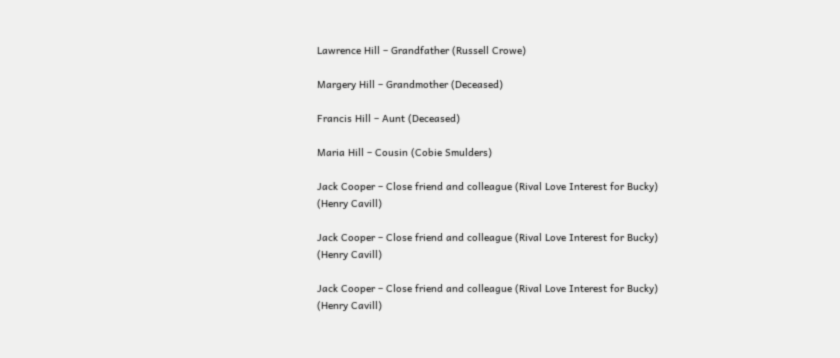Lawrence Hill – Grandfather (Russell Crowe)

Margery Hill – Grandmother (Deceased)

Francis Hill – Aunt (Deceased)

Maria Hill – Cousin (Cobie Smulders)

Jack Cooper – Close friend and colleague (Rival Love Interest for Bucky) (Henry Cavill)

Jack Cooper – Close friend and colleague (Rival Love Interest for Bucky) (Henry Cavill)

Jack Cooper – Close friend and colleague (Rival Love Interest for Bucky) (Henry Cavill)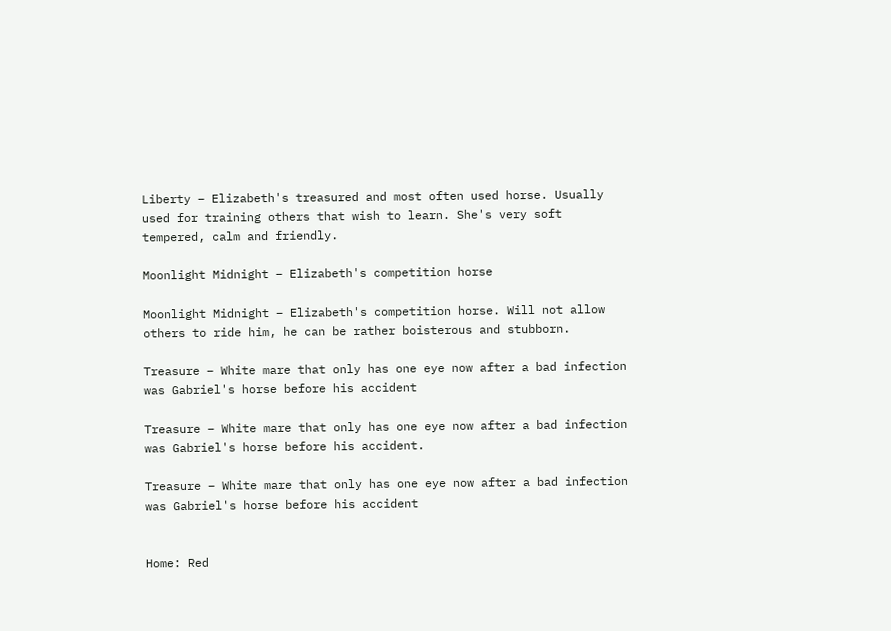Liberty – Elizabeth's treasured and most often used horse. Usually used for training others that wish to learn. She's very soft tempered, calm and friendly.

Moonlight Midnight – Elizabeth's competition horse

Moonlight Midnight – Elizabeth's competition horse. Will not allow others to ride him, he can be rather boisterous and stubborn.

Treasure – White mare that only has one eye now after a bad infection was Gabriel's horse before his accident

Treasure – White mare that only has one eye now after a bad infection was Gabriel's horse before his accident.

Treasure – White mare that only has one eye now after a bad infection was Gabriel's horse before his accident


Home: Red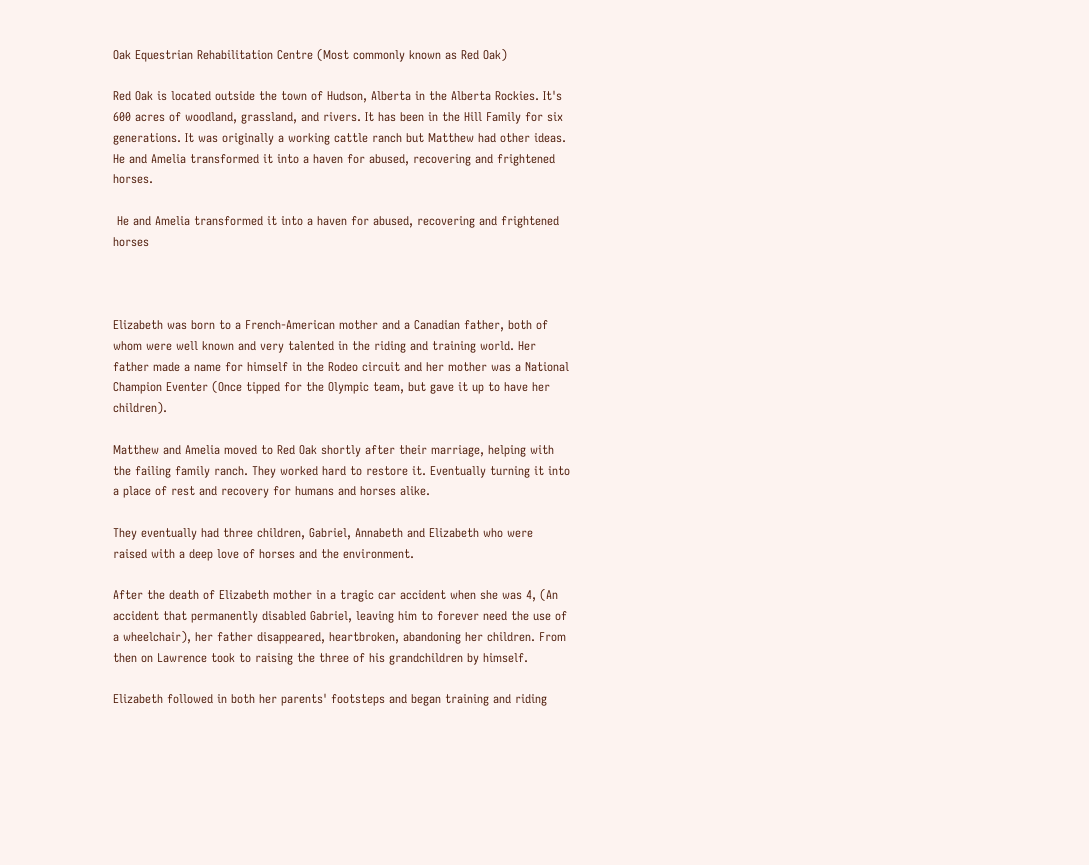Oak Equestrian Rehabilitation Centre (Most commonly known as Red Oak)

Red Oak is located outside the town of Hudson, Alberta in the Alberta Rockies. It's 600 acres of woodland, grassland, and rivers. It has been in the Hill Family for six generations. It was originally a working cattle ranch but Matthew had other ideas. He and Amelia transformed it into a haven for abused, recovering and frightened horses.

 He and Amelia transformed it into a haven for abused, recovering and frightened horses



Elizabeth was born to a French-American mother and a Canadian father, both of whom were well known and very talented in the riding and training world. Her father made a name for himself in the Rodeo circuit and her mother was a National Champion Eventer (Once tipped for the Olympic team, but gave it up to have her children).

Matthew and Amelia moved to Red Oak shortly after their marriage, helping with the failing family ranch. They worked hard to restore it. Eventually turning it into a place of rest and recovery for humans and horses alike.

They eventually had three children, Gabriel, Annabeth and Elizabeth who were raised with a deep love of horses and the environment.

After the death of Elizabeth mother in a tragic car accident when she was 4, (An accident that permanently disabled Gabriel, leaving him to forever need the use of a wheelchair), her father disappeared, heartbroken, abandoning her children. From then on Lawrence took to raising the three of his grandchildren by himself.

Elizabeth followed in both her parents' footsteps and began training and riding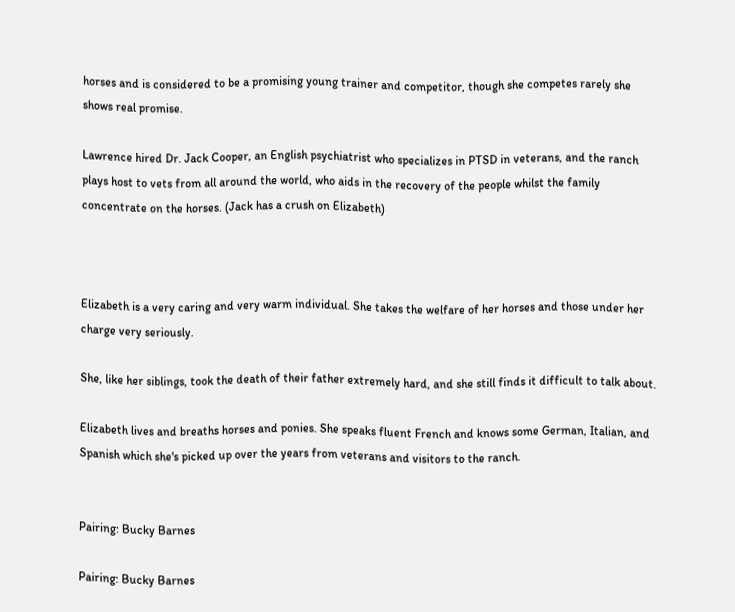horses and is considered to be a promising young trainer and competitor, though she competes rarely she shows real promise.

Lawrence hired Dr. Jack Cooper, an English psychiatrist who specializes in PTSD in veterans, and the ranch plays host to vets from all around the world, who aids in the recovery of the people whilst the family concentrate on the horses. (Jack has a crush on Elizabeth)



Elizabeth is a very caring and very warm individual. She takes the welfare of her horses and those under her charge very seriously.

She, like her siblings, took the death of their father extremely hard, and she still finds it difficult to talk about.

Elizabeth lives and breaths horses and ponies. She speaks fluent French and knows some German, Italian, and Spanish which she's picked up over the years from veterans and visitors to the ranch.


Pairing: Bucky Barnes

Pairing: Bucky Barnes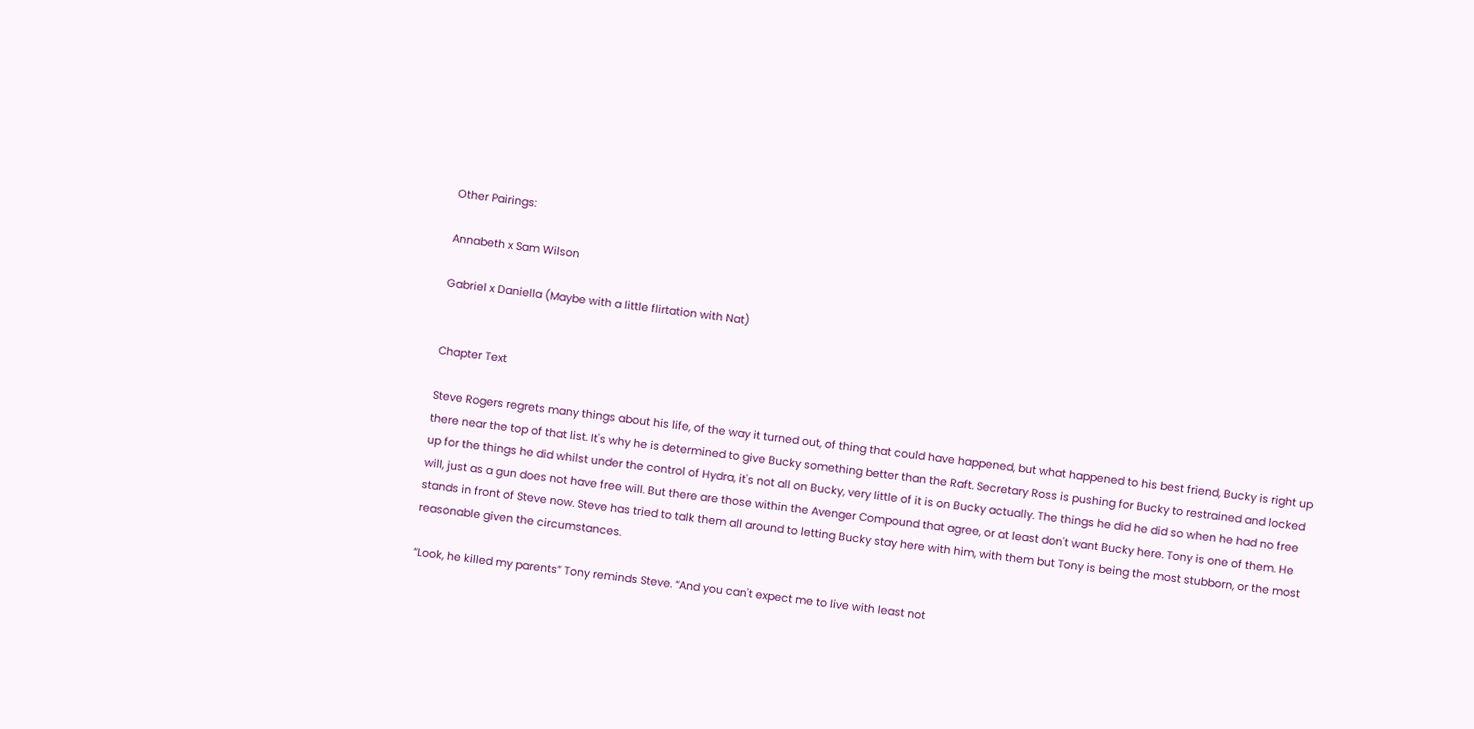Other Pairings:

Annabeth x Sam Wilson

Gabriel x Daniella (Maybe with a little flirtation with Nat)


Chapter Text

Steve Rogers regrets many things about his life, of the way it turned out, of thing that could have happened, but what happened to his best friend, Bucky is right up there near the top of that list. It's why he is determined to give Bucky something better than the Raft. Secretary Ross is pushing for Bucky to restrained and locked up for the things he did whilst under the control of Hydra, it's not all on Bucky, very little of it is on Bucky actually. The things he did he did so when he had no free will, just as a gun does not have free will. But there are those within the Avenger Compound that agree, or at least don't want Bucky here. Tony is one of them. He stands in front of Steve now. Steve has tried to talk them all around to letting Bucky stay here with him, with them but Tony is being the most stubborn, or the most reasonable given the circumstances.

“Look, he killed my parents” Tony reminds Steve. “And you can't expect me to live with least not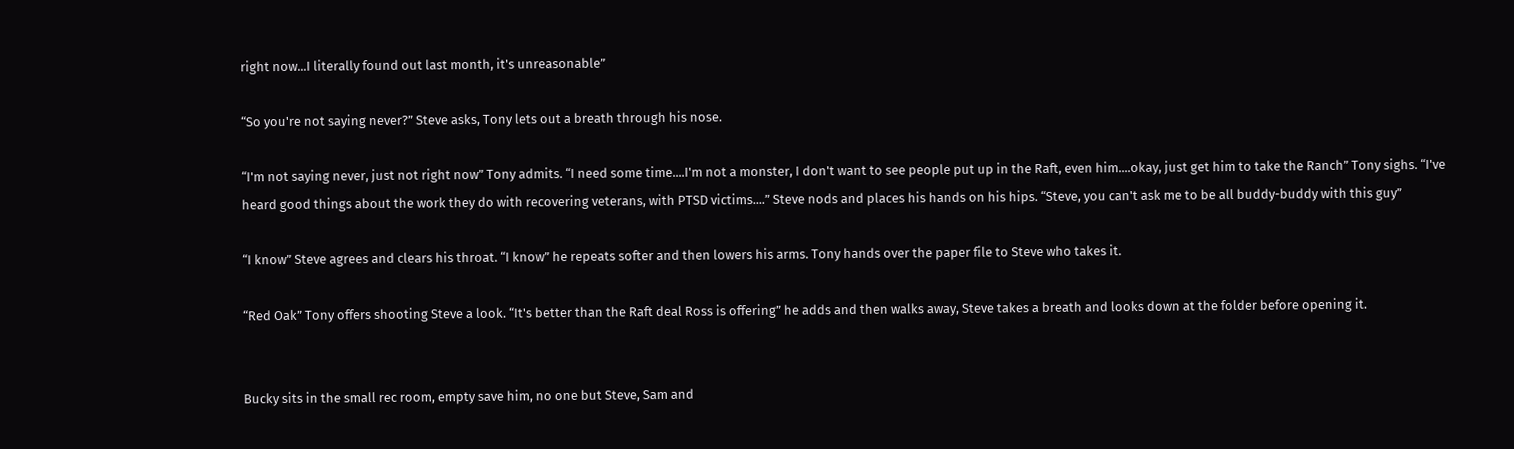right now...I literally found out last month, it's unreasonable”

“So you're not saying never?” Steve asks, Tony lets out a breath through his nose.

“I'm not saying never, just not right now” Tony admits. “I need some time....I'm not a monster, I don't want to see people put up in the Raft, even him....okay, just get him to take the Ranch” Tony sighs. “I've heard good things about the work they do with recovering veterans, with PTSD victims....” Steve nods and places his hands on his hips. “Steve, you can't ask me to be all buddy-buddy with this guy”

“I know” Steve agrees and clears his throat. “I know” he repeats softer and then lowers his arms. Tony hands over the paper file to Steve who takes it.

“Red Oak” Tony offers shooting Steve a look. “It's better than the Raft deal Ross is offering” he adds and then walks away, Steve takes a breath and looks down at the folder before opening it.


Bucky sits in the small rec room, empty save him, no one but Steve, Sam and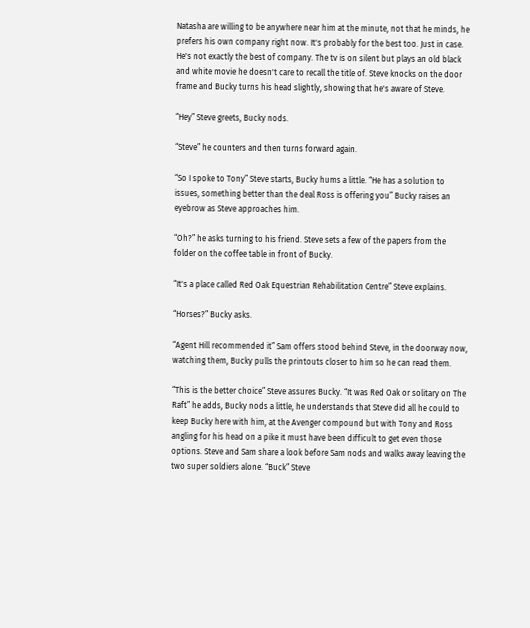Natasha are willing to be anywhere near him at the minute, not that he minds, he prefers his own company right now. It's probably for the best too. Just in case. He's not exactly the best of company. The tv is on silent but plays an old black and white movie he doesn't care to recall the title of. Steve knocks on the door frame and Bucky turns his head slightly, showing that he's aware of Steve.

“Hey” Steve greets, Bucky nods.

“Steve” he counters and then turns forward again.

“So I spoke to Tony” Steve starts, Bucky hums a little. “He has a solution to issues, something better than the deal Ross is offering you” Bucky raises an eyebrow as Steve approaches him.

“Oh?” he asks turning to his friend. Steve sets a few of the papers from the folder on the coffee table in front of Bucky.

“It's a place called Red Oak Equestrian Rehabilitation Centre” Steve explains.

“Horses?” Bucky asks.

“Agent Hill recommended it” Sam offers stood behind Steve, in the doorway now, watching them, Bucky pulls the printouts closer to him so he can read them.

“This is the better choice” Steve assures Bucky. “It was Red Oak or solitary on The Raft” he adds, Bucky nods a little, he understands that Steve did all he could to keep Bucky here with him, at the Avenger compound but with Tony and Ross angling for his head on a pike it must have been difficult to get even those options. Steve and Sam share a look before Sam nods and walks away leaving the two super soldiers alone. “Buck” Steve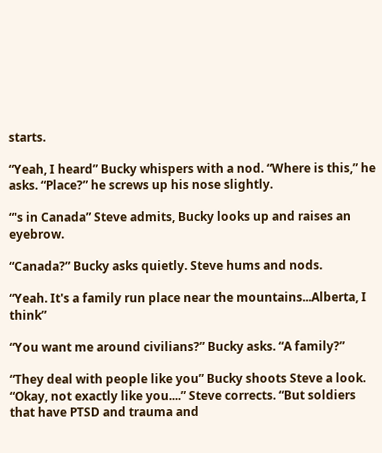starts.

“Yeah, I heard” Bucky whispers with a nod. “Where is this,” he asks. “Place?” he screws up his nose slightly.

“'s in Canada” Steve admits, Bucky looks up and raises an eyebrow.

“Canada?” Bucky asks quietly. Steve hums and nods.

“Yeah. It's a family run place near the mountains...Alberta, I think”

“You want me around civilians?” Bucky asks. “A family?”

“They deal with people like you” Bucky shoots Steve a look. “Okay, not exactly like you....” Steve corrects. “But soldiers that have PTSD and trauma and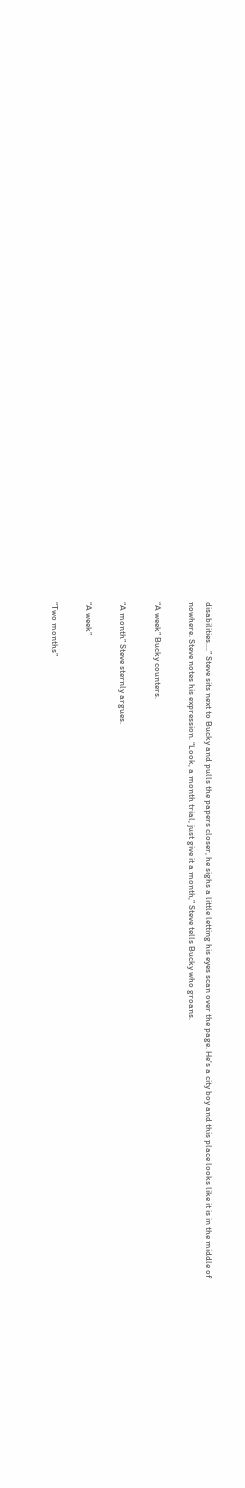disabilities....” Steve sits next to Bucky and pulls the papers closer, he sighs a little letting his eyes scan over the page. He's a city boy and this place looks like it is in the middle of nowhere. Steve notes his expression. “Look, a month trial, just give it a month,” Steve tells Bucky who groans.

“A week” Bucky counters.

“A month” Steve sternly argues.

“A week”

“Two months”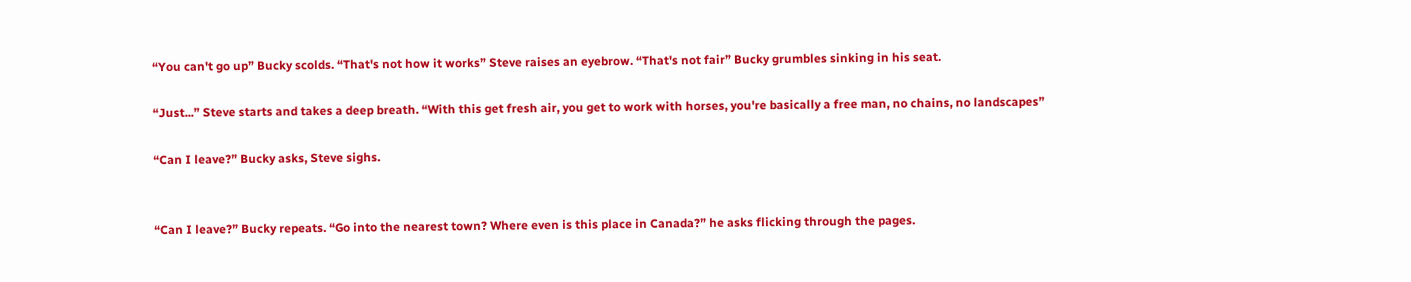“You can't go up” Bucky scolds. “That's not how it works” Steve raises an eyebrow. “That's not fair” Bucky grumbles sinking in his seat.

“Just...” Steve starts and takes a deep breath. “With this get fresh air, you get to work with horses, you're basically a free man, no chains, no landscapes”

“Can I leave?” Bucky asks, Steve sighs.


“Can I leave?” Bucky repeats. “Go into the nearest town? Where even is this place in Canada?” he asks flicking through the pages.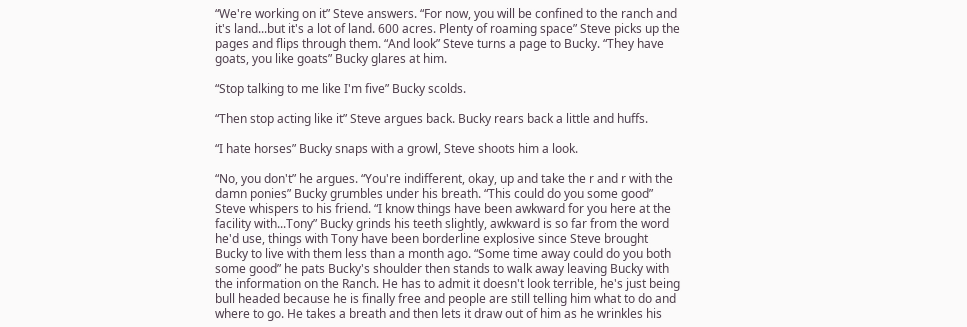“We're working on it” Steve answers. “For now, you will be confined to the ranch and it's land...but it's a lot of land. 600 acres. Plenty of roaming space” Steve picks up the pages and flips through them. “And look” Steve turns a page to Bucky. “They have goats, you like goats” Bucky glares at him.

“Stop talking to me like I'm five” Bucky scolds.

“Then stop acting like it” Steve argues back. Bucky rears back a little and huffs.

“I hate horses” Bucky snaps with a growl, Steve shoots him a look.

“No, you don't” he argues. “You're indifferent, okay, up and take the r and r with the damn ponies” Bucky grumbles under his breath. “This could do you some good” Steve whispers to his friend. “I know things have been awkward for you here at the facility with...Tony” Bucky grinds his teeth slightly, awkward is so far from the word he'd use, things with Tony have been borderline explosive since Steve brought Bucky to live with them less than a month ago. “Some time away could do you both some good” he pats Bucky's shoulder then stands to walk away leaving Bucky with the information on the Ranch. He has to admit it doesn't look terrible, he's just being bull headed because he is finally free and people are still telling him what to do and where to go. He takes a breath and then lets it draw out of him as he wrinkles his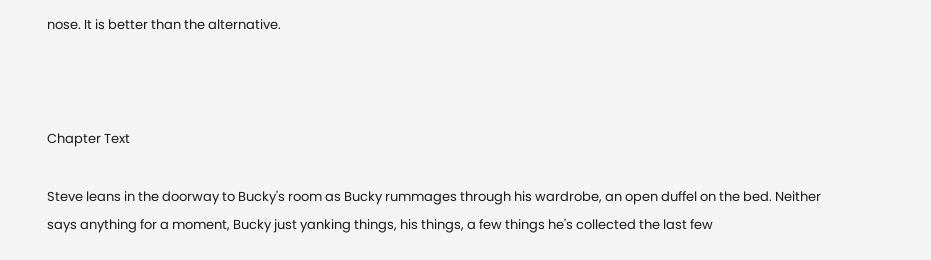nose. It is better than the alternative.



Chapter Text

Steve leans in the doorway to Bucky's room as Bucky rummages through his wardrobe, an open duffel on the bed. Neither says anything for a moment, Bucky just yanking things, his things, a few things he's collected the last few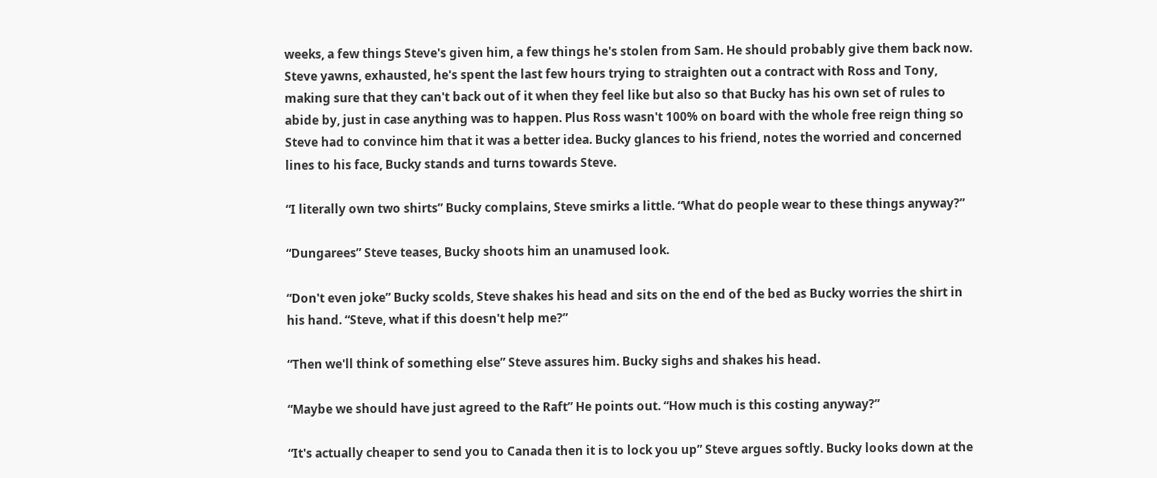weeks, a few things Steve's given him, a few things he's stolen from Sam. He should probably give them back now. Steve yawns, exhausted, he's spent the last few hours trying to straighten out a contract with Ross and Tony, making sure that they can't back out of it when they feel like but also so that Bucky has his own set of rules to abide by, just in case anything was to happen. Plus Ross wasn't 100% on board with the whole free reign thing so Steve had to convince him that it was a better idea. Bucky glances to his friend, notes the worried and concerned lines to his face, Bucky stands and turns towards Steve.

“I literally own two shirts” Bucky complains, Steve smirks a little. “What do people wear to these things anyway?”

“Dungarees” Steve teases, Bucky shoots him an unamused look.

“Don't even joke” Bucky scolds, Steve shakes his head and sits on the end of the bed as Bucky worries the shirt in his hand. “Steve, what if this doesn't help me?”

“Then we'll think of something else” Steve assures him. Bucky sighs and shakes his head.

“Maybe we should have just agreed to the Raft” He points out. “How much is this costing anyway?”

“It's actually cheaper to send you to Canada then it is to lock you up” Steve argues softly. Bucky looks down at the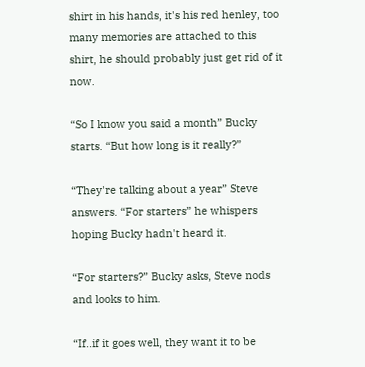shirt in his hands, it's his red henley, too many memories are attached to this shirt, he should probably just get rid of it now.

“So I know you said a month” Bucky starts. “But how long is it really?”

“They're talking about a year” Steve answers. “For starters” he whispers hoping Bucky hadn't heard it.

“For starters?” Bucky asks, Steve nods and looks to him.

“If..if it goes well, they want it to be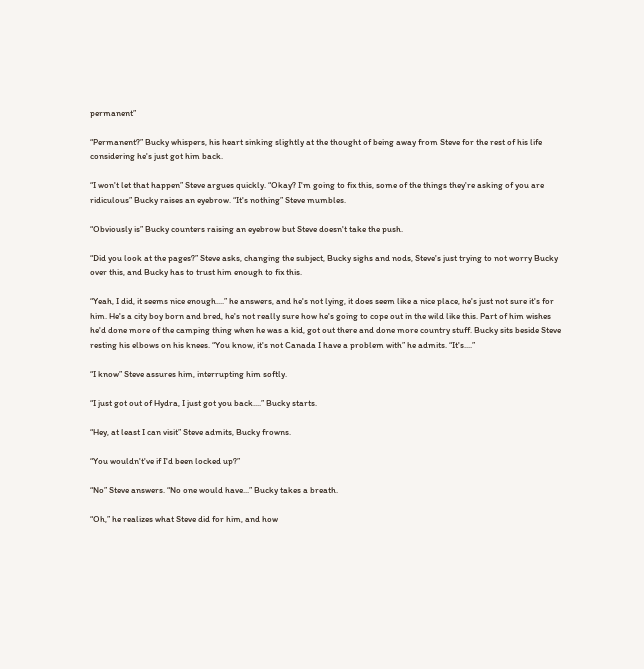permanent”

“Permanent?” Bucky whispers, his heart sinking slightly at the thought of being away from Steve for the rest of his life considering he's just got him back.

“I won't let that happen” Steve argues quickly. “Okay? I'm going to fix this, some of the things they're asking of you are ridiculous” Bucky raises an eyebrow. “It's nothing” Steve mumbles.

“Obviously is” Bucky counters raising an eyebrow but Steve doesn't take the push.

“Did you look at the pages?” Steve asks, changing the subject, Bucky sighs and nods, Steve's just trying to not worry Bucky over this, and Bucky has to trust him enough to fix this.

“Yeah, I did, it seems nice enough....” he answers, and he's not lying, it does seem like a nice place, he's just not sure it's for him. He's a city boy born and bred, he's not really sure how he's going to cope out in the wild like this. Part of him wishes he'd done more of the camping thing when he was a kid, got out there and done more country stuff. Bucky sits beside Steve resting his elbows on his knees. “You know, it's not Canada I have a problem with” he admits. “It's....”

“I know” Steve assures him, interrupting him softly.

“I just got out of Hydra, I just got you back....” Bucky starts.

“Hey, at least I can visit” Steve admits, Bucky frowns.

“You wouldn't've if I'd been locked up?”

“No” Steve answers. “No one would have...” Bucky takes a breath.

“Oh,” he realizes what Steve did for him, and how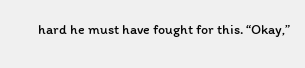hard he must have fought for this. “Okay,”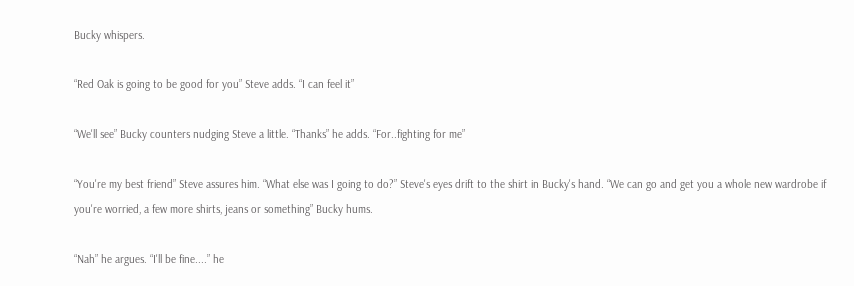Bucky whispers.

“Red Oak is going to be good for you” Steve adds. “I can feel it”

“We'll see” Bucky counters nudging Steve a little. “Thanks” he adds. “For..fighting for me”

“You're my best friend” Steve assures him. “What else was I going to do?” Steve's eyes drift to the shirt in Bucky's hand. “We can go and get you a whole new wardrobe if you're worried, a few more shirts, jeans or something” Bucky hums.

“Nah” he argues. “I'll be fine....” he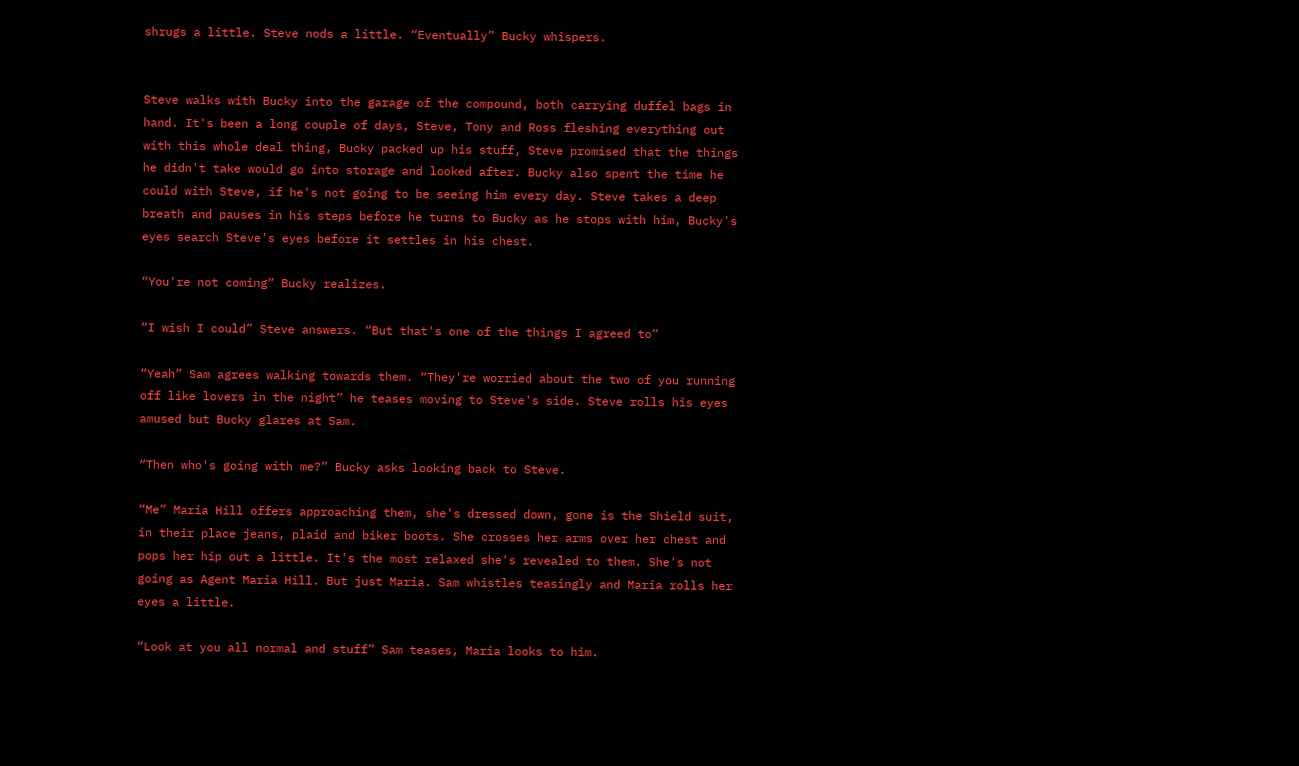shrugs a little. Steve nods a little. “Eventually” Bucky whispers.


Steve walks with Bucky into the garage of the compound, both carrying duffel bags in hand. It's been a long couple of days, Steve, Tony and Ross fleshing everything out with this whole deal thing, Bucky packed up his stuff, Steve promised that the things he didn't take would go into storage and looked after. Bucky also spent the time he could with Steve, if he's not going to be seeing him every day. Steve takes a deep breath and pauses in his steps before he turns to Bucky as he stops with him, Bucky's eyes search Steve's eyes before it settles in his chest.

“You're not coming” Bucky realizes.

“I wish I could” Steve answers. “But that's one of the things I agreed to”

“Yeah” Sam agrees walking towards them. “They're worried about the two of you running off like lovers in the night” he teases moving to Steve's side. Steve rolls his eyes amused but Bucky glares at Sam.

“Then who's going with me?” Bucky asks looking back to Steve.

“Me” Maria Hill offers approaching them, she's dressed down, gone is the Shield suit, in their place jeans, plaid and biker boots. She crosses her arms over her chest and pops her hip out a little. It's the most relaxed she's revealed to them. She's not going as Agent Maria Hill. But just Maria. Sam whistles teasingly and Maria rolls her eyes a little.

“Look at you all normal and stuff” Sam teases, Maria looks to him.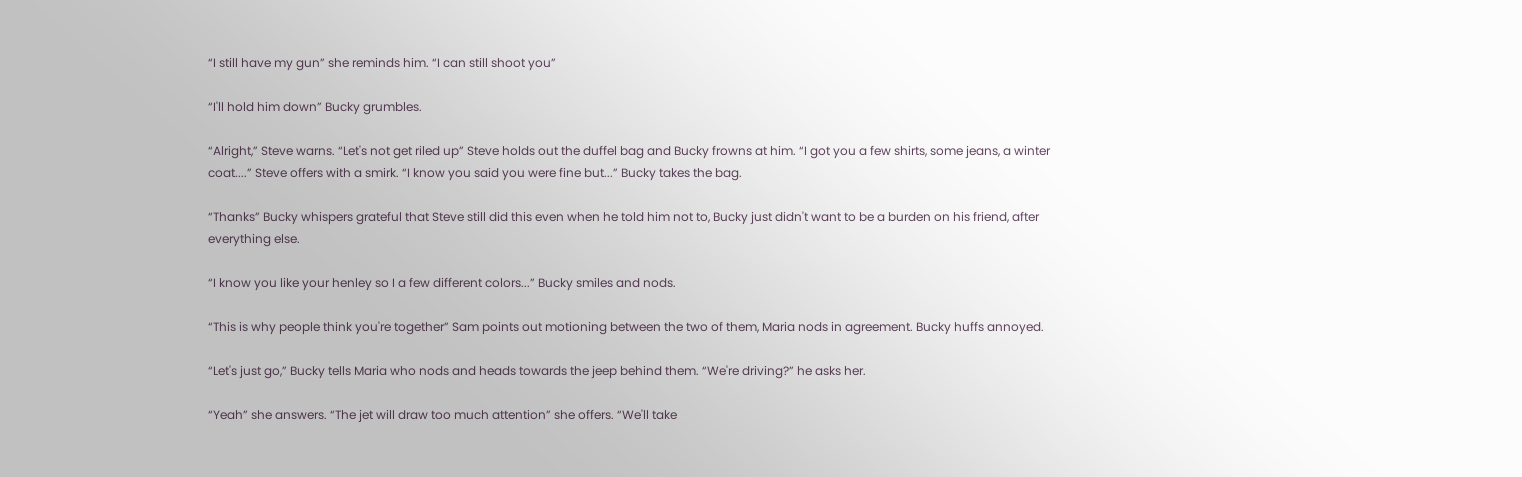“I still have my gun” she reminds him. “I can still shoot you”

“I'll hold him down” Bucky grumbles.

“Alright,” Steve warns. “Let's not get riled up” Steve holds out the duffel bag and Bucky frowns at him. “I got you a few shirts, some jeans, a winter coat....” Steve offers with a smirk. “I know you said you were fine but...” Bucky takes the bag.

“Thanks” Bucky whispers grateful that Steve still did this even when he told him not to, Bucky just didn't want to be a burden on his friend, after everything else.

“I know you like your henley so I a few different colors...” Bucky smiles and nods.

“This is why people think you're together” Sam points out motioning between the two of them, Maria nods in agreement. Bucky huffs annoyed.

“Let's just go,” Bucky tells Maria who nods and heads towards the jeep behind them. “We're driving?” he asks her.

“Yeah” she answers. “The jet will draw too much attention” she offers. “We'll take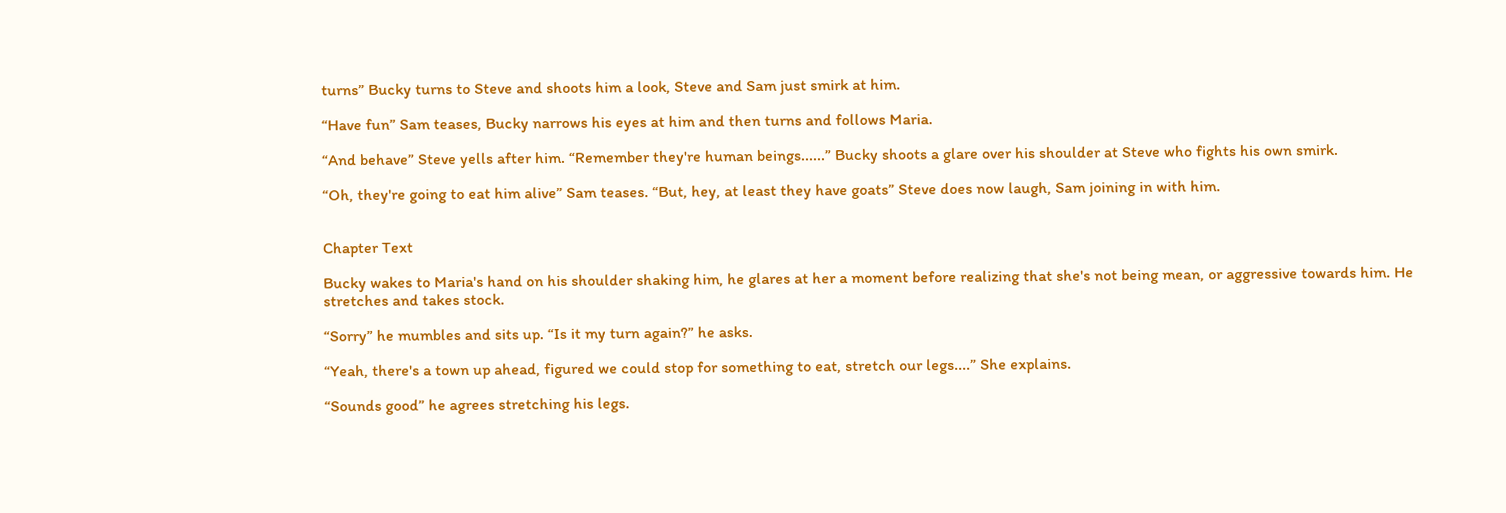turns” Bucky turns to Steve and shoots him a look, Steve and Sam just smirk at him.

“Have fun” Sam teases, Bucky narrows his eyes at him and then turns and follows Maria.

“And behave” Steve yells after him. “Remember they're human beings......” Bucky shoots a glare over his shoulder at Steve who fights his own smirk.

“Oh, they're going to eat him alive” Sam teases. “But, hey, at least they have goats” Steve does now laugh, Sam joining in with him.


Chapter Text

Bucky wakes to Maria's hand on his shoulder shaking him, he glares at her a moment before realizing that she's not being mean, or aggressive towards him. He stretches and takes stock.

“Sorry” he mumbles and sits up. “Is it my turn again?” he asks.

“Yeah, there's a town up ahead, figured we could stop for something to eat, stretch our legs....” She explains.

“Sounds good” he agrees stretching his legs.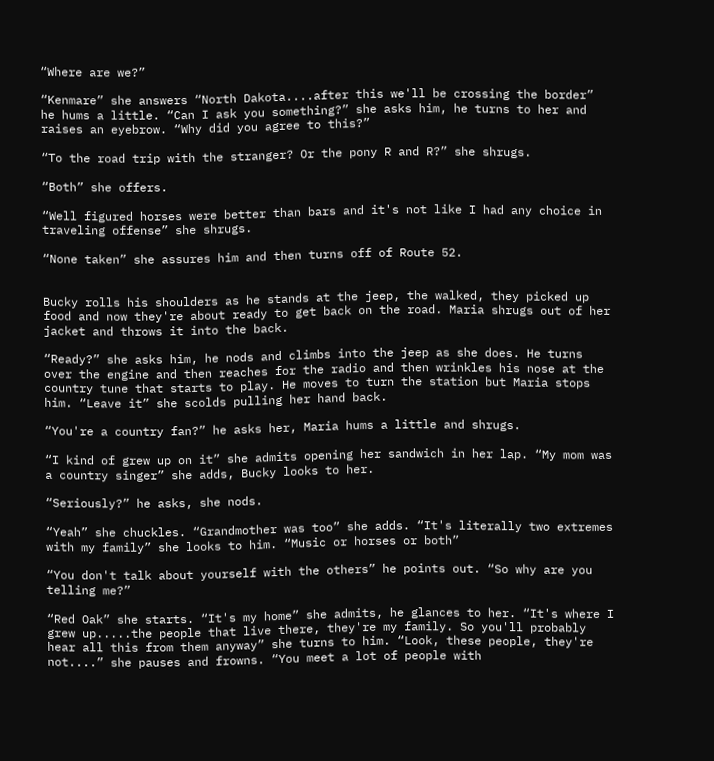“Where are we?”

“Kenmare” she answers “North Dakota....after this we'll be crossing the border” he hums a little. “Can I ask you something?” she asks him, he turns to her and raises an eyebrow. “Why did you agree to this?”

“To the road trip with the stranger? Or the pony R and R?” she shrugs.

“Both” she offers.

“Well figured horses were better than bars and it's not like I had any choice in traveling offense” she shrugs.

“None taken” she assures him and then turns off of Route 52.


Bucky rolls his shoulders as he stands at the jeep, the walked, they picked up food and now they're about ready to get back on the road. Maria shrugs out of her jacket and throws it into the back.

“Ready?” she asks him, he nods and climbs into the jeep as she does. He turns over the engine and then reaches for the radio and then wrinkles his nose at the country tune that starts to play. He moves to turn the station but Maria stops him. “Leave it” she scolds pulling her hand back.

“You're a country fan?” he asks her, Maria hums a little and shrugs.

“I kind of grew up on it” she admits opening her sandwich in her lap. “My mom was a country singer” she adds, Bucky looks to her.

“Seriously?” he asks, she nods.

“Yeah” she chuckles. “Grandmother was too” she adds. “It's literally two extremes with my family” she looks to him. “Music or horses or both”

“You don't talk about yourself with the others” he points out. “So why are you telling me?”

“Red Oak” she starts. “It's my home” she admits, he glances to her. “It's where I grew up.....the people that live there, they're my family. So you'll probably hear all this from them anyway” she turns to him. “Look, these people, they're not....” she pauses and frowns. “You meet a lot of people with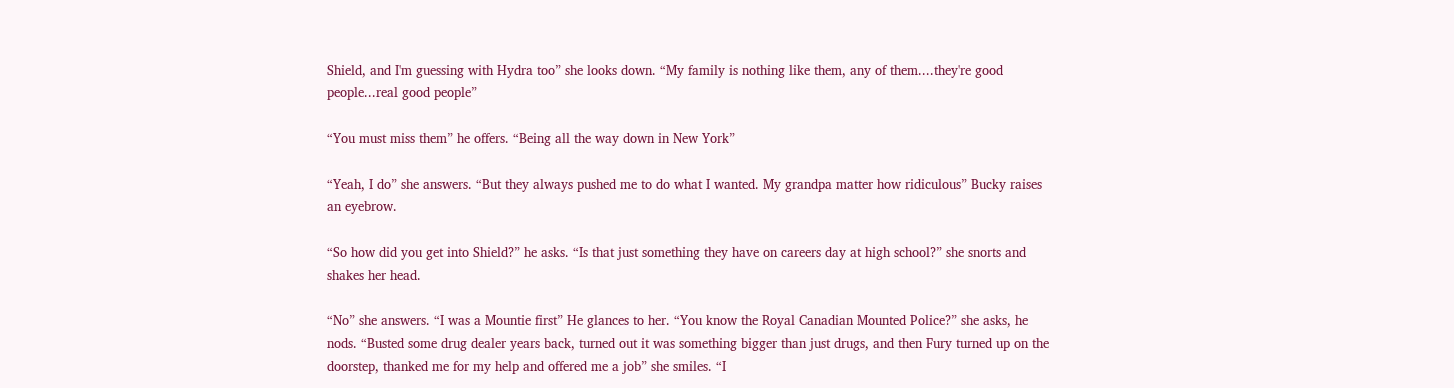Shield, and I'm guessing with Hydra too” she looks down. “My family is nothing like them, any of them....they're good people...real good people”

“You must miss them” he offers. “Being all the way down in New York”

“Yeah, I do” she answers. “But they always pushed me to do what I wanted. My grandpa matter how ridiculous” Bucky raises an eyebrow.

“So how did you get into Shield?” he asks. “Is that just something they have on careers day at high school?” she snorts and shakes her head.

“No” she answers. “I was a Mountie first” He glances to her. “You know the Royal Canadian Mounted Police?” she asks, he nods. “Busted some drug dealer years back, turned out it was something bigger than just drugs, and then Fury turned up on the doorstep, thanked me for my help and offered me a job” she smiles. “I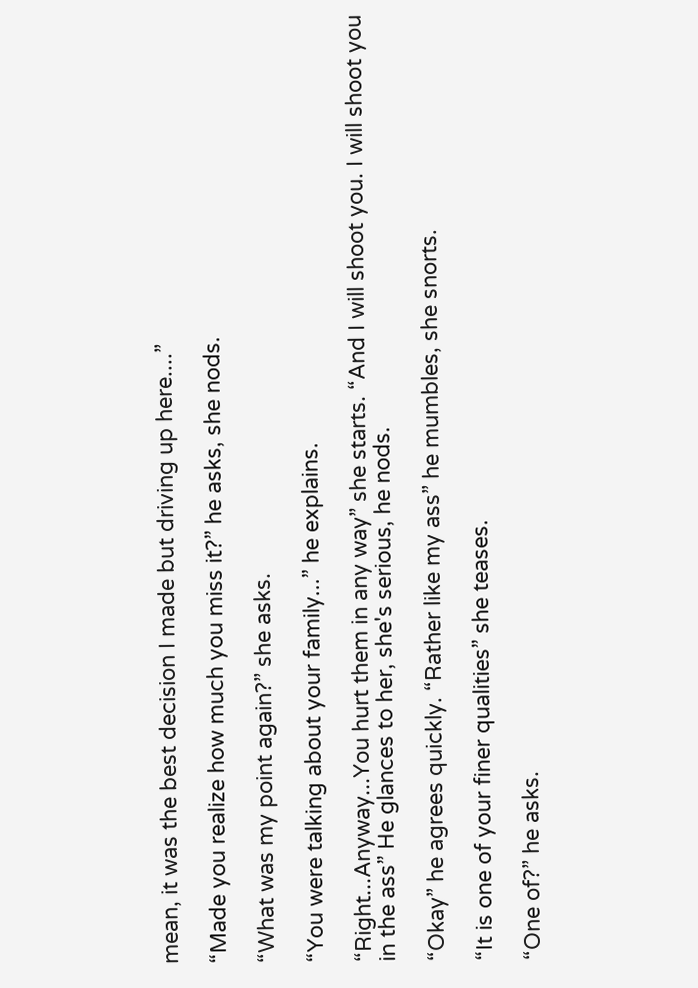mean, it was the best decision I made but driving up here....”

“Made you realize how much you miss it?” he asks, she nods.

“What was my point again?” she asks.

“You were talking about your family...” he explains.

“Right...Anyway...You hurt them in any way” she starts. “And I will shoot you. I will shoot you in the ass” He glances to her, she's serious, he nods.

“Okay” he agrees quickly. “Rather like my ass” he mumbles, she snorts.

“It is one of your finer qualities” she teases.

“One of?” he asks.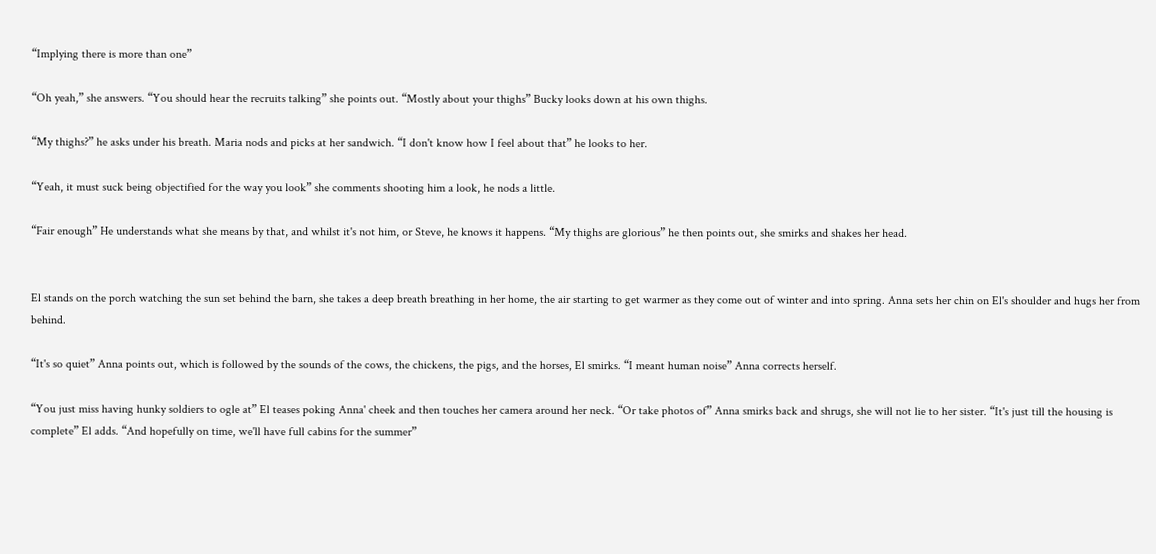“Implying there is more than one”

“Oh yeah,” she answers. “You should hear the recruits talking” she points out. “Mostly about your thighs” Bucky looks down at his own thighs.

“My thighs?” he asks under his breath. Maria nods and picks at her sandwich. “I don't know how I feel about that” he looks to her.

“Yeah, it must suck being objectified for the way you look” she comments shooting him a look, he nods a little.

“Fair enough” He understands what she means by that, and whilst it's not him, or Steve, he knows it happens. “My thighs are glorious” he then points out, she smirks and shakes her head.


El stands on the porch watching the sun set behind the barn, she takes a deep breath breathing in her home, the air starting to get warmer as they come out of winter and into spring. Anna sets her chin on El's shoulder and hugs her from behind.

“It's so quiet” Anna points out, which is followed by the sounds of the cows, the chickens, the pigs, and the horses, El smirks. “I meant human noise” Anna corrects herself.

“You just miss having hunky soldiers to ogle at” El teases poking Anna' cheek and then touches her camera around her neck. “Or take photos of” Anna smirks back and shrugs, she will not lie to her sister. “It's just till the housing is complete” El adds. “And hopefully on time, we'll have full cabins for the summer”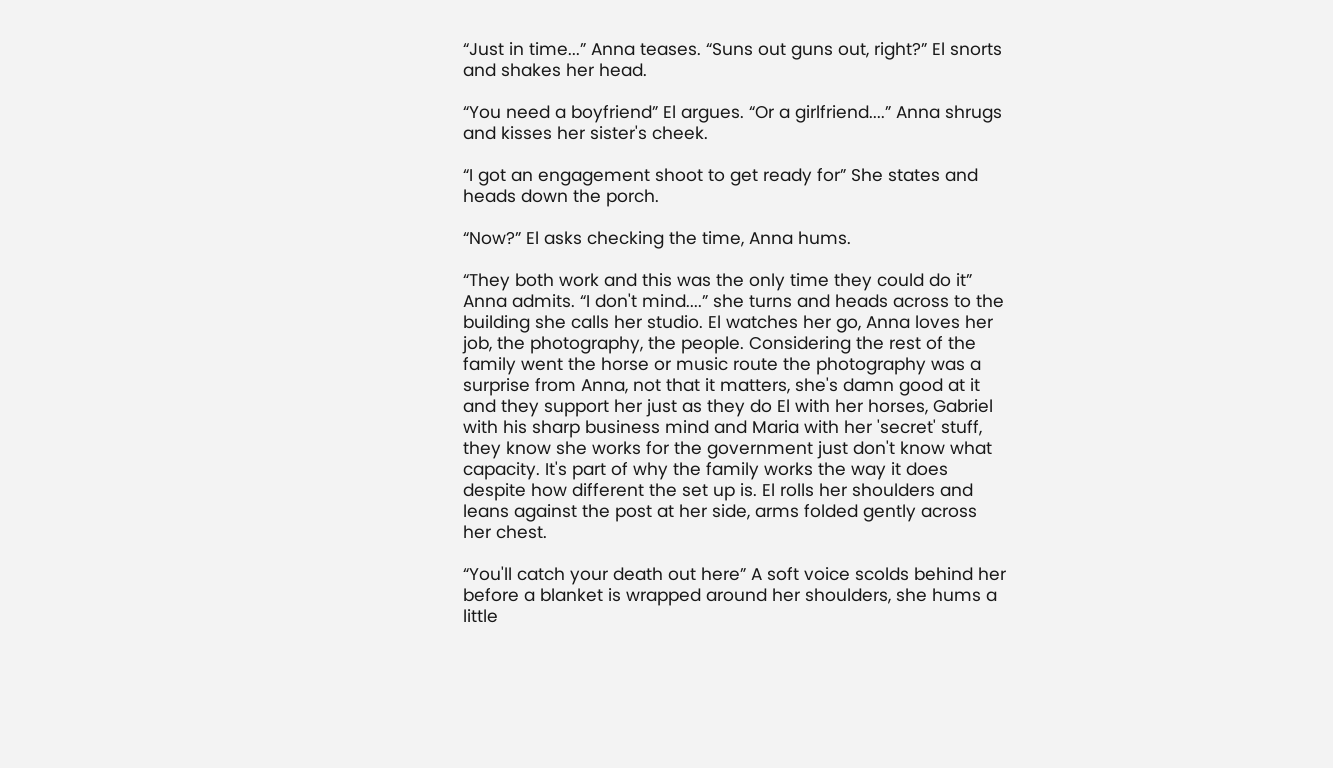“Just in time...” Anna teases. “Suns out guns out, right?” El snorts and shakes her head.

“You need a boyfriend” El argues. “Or a girlfriend....” Anna shrugs and kisses her sister's cheek.

“I got an engagement shoot to get ready for” She states and heads down the porch.

“Now?” El asks checking the time, Anna hums.

“They both work and this was the only time they could do it” Anna admits. “I don't mind....” she turns and heads across to the building she calls her studio. El watches her go, Anna loves her job, the photography, the people. Considering the rest of the family went the horse or music route the photography was a surprise from Anna, not that it matters, she's damn good at it and they support her just as they do El with her horses, Gabriel with his sharp business mind and Maria with her 'secret' stuff, they know she works for the government just don't know what capacity. It's part of why the family works the way it does despite how different the set up is. El rolls her shoulders and leans against the post at her side, arms folded gently across her chest.

“You'll catch your death out here” A soft voice scolds behind her before a blanket is wrapped around her shoulders, she hums a little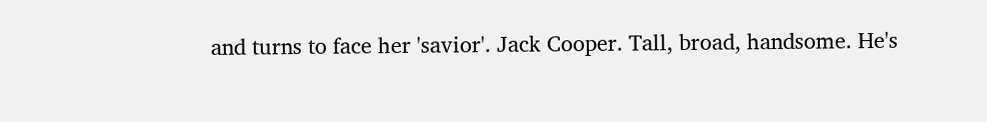and turns to face her 'savior'. Jack Cooper. Tall, broad, handsome. He's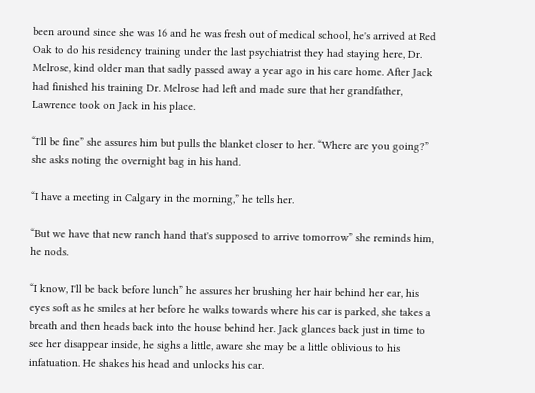been around since she was 16 and he was fresh out of medical school, he's arrived at Red Oak to do his residency training under the last psychiatrist they had staying here, Dr. Melrose, kind older man that sadly passed away a year ago in his care home. After Jack had finished his training Dr. Melrose had left and made sure that her grandfather, Lawrence took on Jack in his place.

“I'll be fine” she assures him but pulls the blanket closer to her. “Where are you going?” she asks noting the overnight bag in his hand.

“I have a meeting in Calgary in the morning,” he tells her.

“But we have that new ranch hand that's supposed to arrive tomorrow” she reminds him, he nods.

“I know, I'll be back before lunch” he assures her brushing her hair behind her ear, his eyes soft as he smiles at her before he walks towards where his car is parked, she takes a breath and then heads back into the house behind her. Jack glances back just in time to see her disappear inside, he sighs a little, aware she may be a little oblivious to his infatuation. He shakes his head and unlocks his car.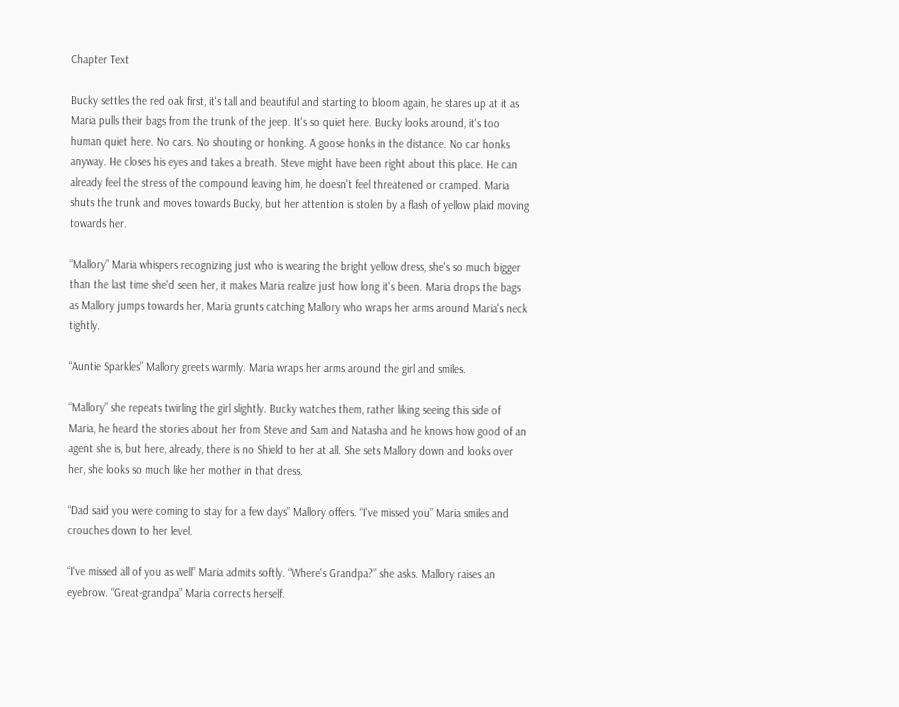Chapter Text

Bucky settles the red oak first, it's tall and beautiful and starting to bloom again, he stares up at it as Maria pulls their bags from the trunk of the jeep. It's so quiet here. Bucky looks around, it's too human quiet here. No cars. No shouting or honking. A goose honks in the distance. No car honks anyway. He closes his eyes and takes a breath. Steve might have been right about this place. He can already feel the stress of the compound leaving him, he doesn't feel threatened or cramped. Maria shuts the trunk and moves towards Bucky, but her attention is stolen by a flash of yellow plaid moving towards her.

“Mallory” Maria whispers recognizing just who is wearing the bright yellow dress, she's so much bigger than the last time she'd seen her, it makes Maria realize just how long it's been. Maria drops the bags as Mallory jumps towards her, Maria grunts catching Mallory who wraps her arms around Maria's neck tightly.

“Auntie Sparkles” Mallory greets warmly. Maria wraps her arms around the girl and smiles.

“Mallory” she repeats twirling the girl slightly. Bucky watches them, rather liking seeing this side of Maria, he heard the stories about her from Steve and Sam and Natasha and he knows how good of an agent she is, but here, already, there is no Shield to her at all. She sets Mallory down and looks over her, she looks so much like her mother in that dress.

“Dad said you were coming to stay for a few days” Mallory offers. “I've missed you” Maria smiles and crouches down to her level.

“I've missed all of you as well” Maria admits softly. “Where's Grandpa?” she asks. Mallory raises an eyebrow. “Great-grandpa” Maria corrects herself.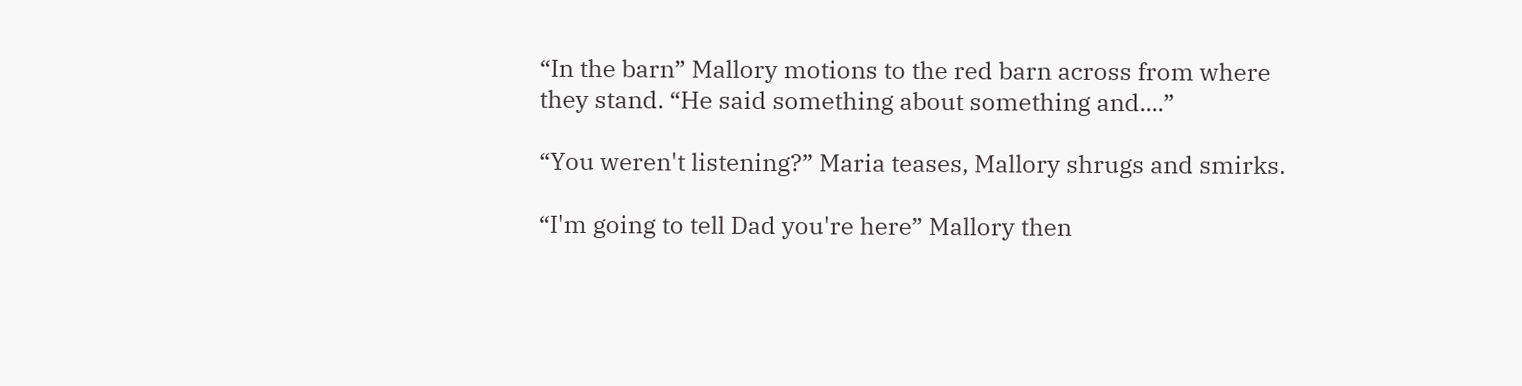“In the barn” Mallory motions to the red barn across from where they stand. “He said something about something and....”

“You weren't listening?” Maria teases, Mallory shrugs and smirks.

“I'm going to tell Dad you're here” Mallory then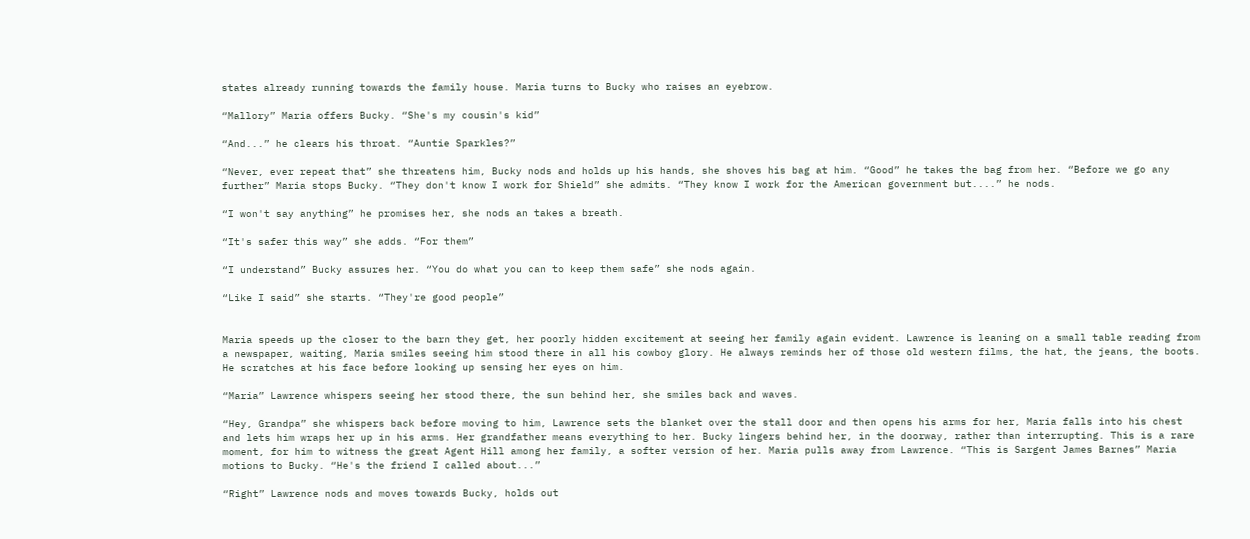states already running towards the family house. Maria turns to Bucky who raises an eyebrow.

“Mallory” Maria offers Bucky. “She's my cousin's kid”

“And...” he clears his throat. “Auntie Sparkles?”

“Never, ever repeat that” she threatens him, Bucky nods and holds up his hands, she shoves his bag at him. “Good” he takes the bag from her. “Before we go any further” Maria stops Bucky. “They don't know I work for Shield” she admits. “They know I work for the American government but....” he nods.

“I won't say anything” he promises her, she nods an takes a breath.

“It's safer this way” she adds. “For them”

“I understand” Bucky assures her. “You do what you can to keep them safe” she nods again.

“Like I said” she starts. “They're good people”


Maria speeds up the closer to the barn they get, her poorly hidden excitement at seeing her family again evident. Lawrence is leaning on a small table reading from a newspaper, waiting, Maria smiles seeing him stood there in all his cowboy glory. He always reminds her of those old western films, the hat, the jeans, the boots. He scratches at his face before looking up sensing her eyes on him.

“Maria” Lawrence whispers seeing her stood there, the sun behind her, she smiles back and waves.

“Hey, Grandpa” she whispers back before moving to him, Lawrence sets the blanket over the stall door and then opens his arms for her, Maria falls into his chest and lets him wraps her up in his arms. Her grandfather means everything to her. Bucky lingers behind her, in the doorway, rather than interrupting. This is a rare moment, for him to witness the great Agent Hill among her family, a softer version of her. Maria pulls away from Lawrence. “This is Sargent James Barnes” Maria motions to Bucky. “He's the friend I called about...”

“Right” Lawrence nods and moves towards Bucky, holds out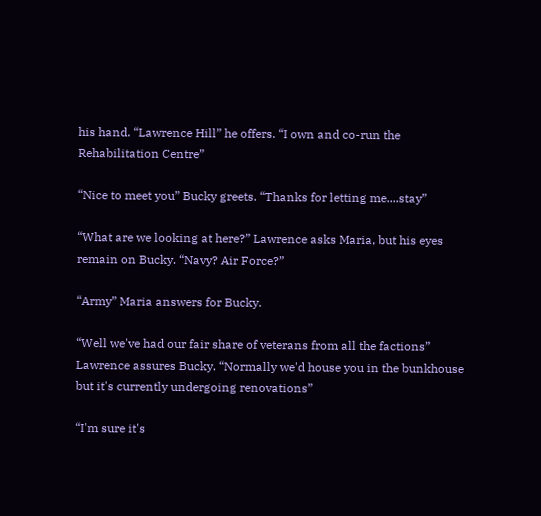his hand. “Lawrence Hill” he offers. “I own and co-run the Rehabilitation Centre”

“Nice to meet you” Bucky greets. “Thanks for letting me....stay”

“What are we looking at here?” Lawrence asks Maria, but his eyes remain on Bucky. “Navy? Air Force?”

“Army” Maria answers for Bucky.

“Well we've had our fair share of veterans from all the factions” Lawrence assures Bucky. “Normally we'd house you in the bunkhouse but it's currently undergoing renovations”

“I'm sure it's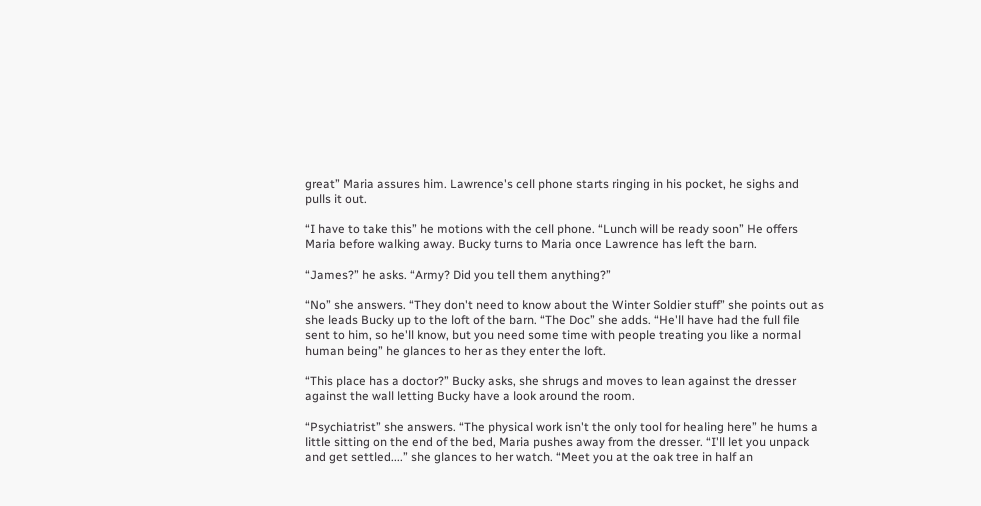great” Maria assures him. Lawrence's cell phone starts ringing in his pocket, he sighs and pulls it out.

“I have to take this” he motions with the cell phone. “Lunch will be ready soon” He offers Maria before walking away. Bucky turns to Maria once Lawrence has left the barn.

“James?” he asks. “Army? Did you tell them anything?”

“No” she answers. “They don't need to know about the Winter Soldier stuff” she points out as she leads Bucky up to the loft of the barn. “The Doc” she adds. “He'll have had the full file sent to him, so he'll know, but you need some time with people treating you like a normal human being” he glances to her as they enter the loft.

“This place has a doctor?” Bucky asks, she shrugs and moves to lean against the dresser against the wall letting Bucky have a look around the room.

“Psychiatrist” she answers. “The physical work isn't the only tool for healing here” he hums a little sitting on the end of the bed, Maria pushes away from the dresser. “I'll let you unpack and get settled....” she glances to her watch. “Meet you at the oak tree in half an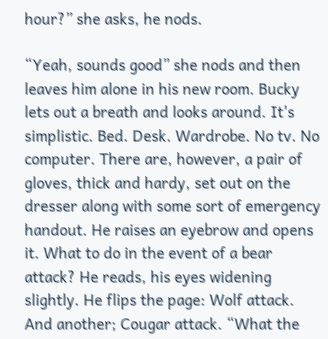hour?” she asks, he nods.

“Yeah, sounds good” she nods and then leaves him alone in his new room. Bucky lets out a breath and looks around. It's simplistic. Bed. Desk. Wardrobe. No tv. No computer. There are, however, a pair of gloves, thick and hardy, set out on the dresser along with some sort of emergency handout. He raises an eyebrow and opens it. What to do in the event of a bear attack? He reads, his eyes widening slightly. He flips the page: Wolf attack. And another; Cougar attack. “What the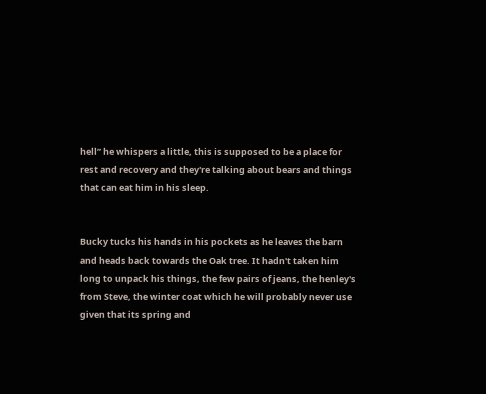hell” he whispers a little, this is supposed to be a place for rest and recovery and they're talking about bears and things that can eat him in his sleep.


Bucky tucks his hands in his pockets as he leaves the barn and heads back towards the Oak tree. It hadn't taken him long to unpack his things, the few pairs of jeans, the henley's from Steve, the winter coat which he will probably never use given that its spring and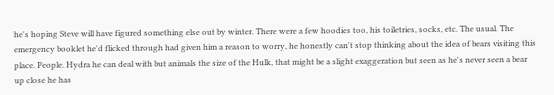he's hoping Steve will have figured something else out by winter. There were a few hoodies too, his toiletries, socks, etc. The usual. The emergency booklet he'd flicked through had given him a reason to worry, he honestly can't stop thinking about the idea of bears visiting this place. People. Hydra he can deal with but animals the size of the Hulk, that might be a slight exaggeration but seen as he's never seen a bear up close he has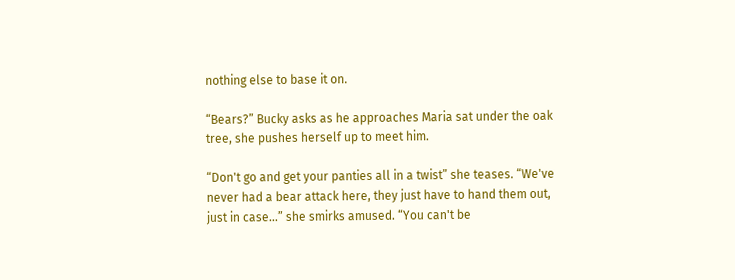nothing else to base it on.

“Bears?” Bucky asks as he approaches Maria sat under the oak tree, she pushes herself up to meet him.

“Don't go and get your panties all in a twist” she teases. “We've never had a bear attack here, they just have to hand them out, just in case...” she smirks amused. “You can't be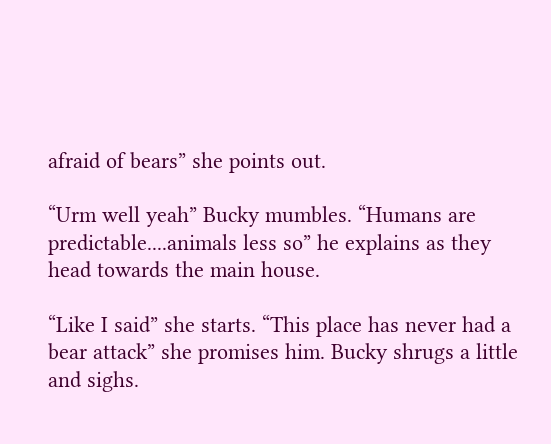afraid of bears” she points out.

“Urm well yeah” Bucky mumbles. “Humans are predictable....animals less so” he explains as they head towards the main house.

“Like I said” she starts. “This place has never had a bear attack” she promises him. Bucky shrugs a little and sighs.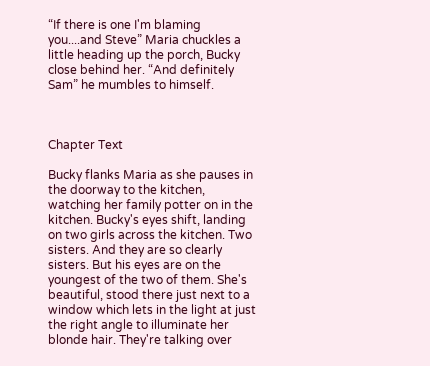“If there is one I'm blaming you....and Steve” Maria chuckles a little heading up the porch, Bucky close behind her. “And definitely Sam” he mumbles to himself.



Chapter Text

Bucky flanks Maria as she pauses in the doorway to the kitchen, watching her family potter on in the kitchen. Bucky's eyes shift, landing on two girls across the kitchen. Two sisters. And they are so clearly sisters. But his eyes are on the youngest of the two of them. She's beautiful, stood there just next to a window which lets in the light at just the right angle to illuminate her blonde hair. They're talking over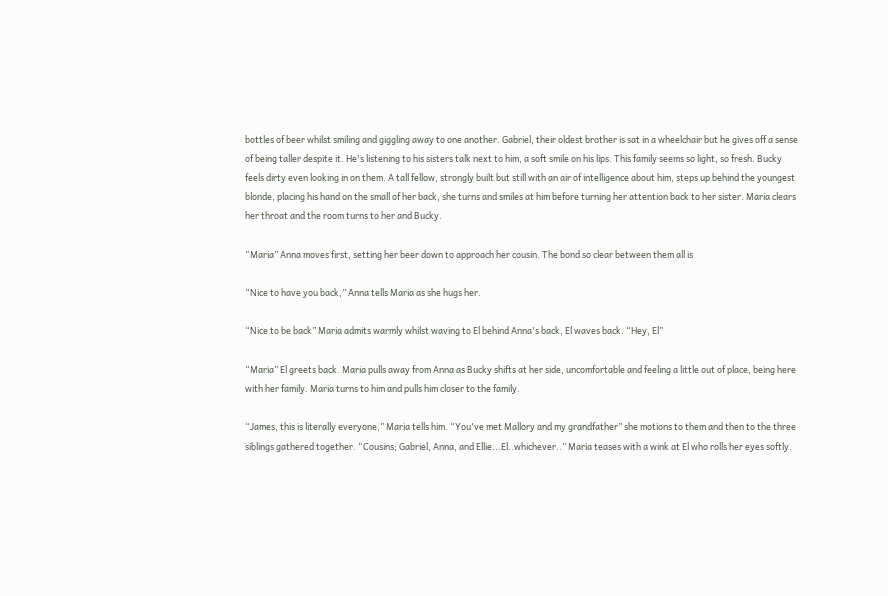bottles of beer whilst smiling and giggling away to one another. Gabriel, their oldest brother is sat in a wheelchair but he gives off a sense of being taller despite it. He's listening to his sisters talk next to him, a soft smile on his lips. This family seems so light, so fresh. Bucky feels dirty even looking in on them. A tall fellow, strongly built but still with an air of intelligence about him, steps up behind the youngest blonde, placing his hand on the small of her back, she turns and smiles at him before turning her attention back to her sister. Maria clears her throat and the room turns to her and Bucky.

“Maria” Anna moves first, setting her beer down to approach her cousin. The bond so clear between them all is

“Nice to have you back,” Anna tells Maria as she hugs her.

“Nice to be back” Maria admits warmly whilst waving to El behind Anna's back, El waves back. “Hey, El”

“Maria” El greets back. Maria pulls away from Anna as Bucky shifts at her side, uncomfortable and feeling a little out of place, being here with her family. Maria turns to him and pulls him closer to the family.

“James, this is literally everyone,” Maria tells him. “You've met Mallory and my grandfather” she motions to them and then to the three siblings gathered together. “Cousins; Gabriel, Anna, and Ellie...El..whichever..” Maria teases with a wink at El who rolls her eyes softly.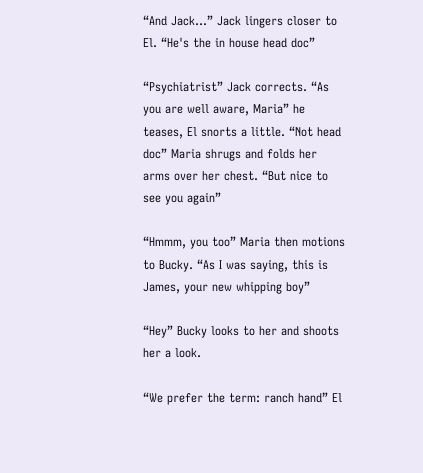“And Jack...” Jack lingers closer to El. “He's the in house head doc”

“Psychiatrist” Jack corrects. “As you are well aware, Maria” he teases, El snorts a little. “Not head doc” Maria shrugs and folds her arms over her chest. “But nice to see you again”

“Hmmm, you too” Maria then motions to Bucky. “As I was saying, this is James, your new whipping boy”

“Hey” Bucky looks to her and shoots her a look.

“We prefer the term: ranch hand” El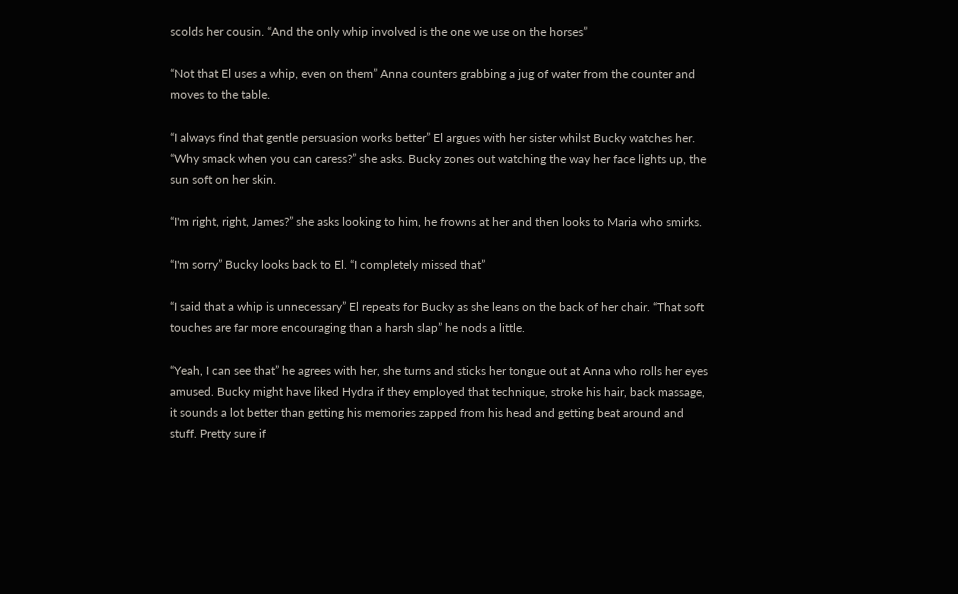scolds her cousin. “And the only whip involved is the one we use on the horses”

“Not that El uses a whip, even on them” Anna counters grabbing a jug of water from the counter and moves to the table.

“I always find that gentle persuasion works better” El argues with her sister whilst Bucky watches her. “Why smack when you can caress?” she asks. Bucky zones out watching the way her face lights up, the sun soft on her skin.

“I'm right, right, James?” she asks looking to him, he frowns at her and then looks to Maria who smirks.

“I'm sorry” Bucky looks back to El. “I completely missed that”

“I said that a whip is unnecessary” El repeats for Bucky as she leans on the back of her chair. “That soft touches are far more encouraging than a harsh slap” he nods a little.

“Yeah, I can see that” he agrees with her, she turns and sticks her tongue out at Anna who rolls her eyes amused. Bucky might have liked Hydra if they employed that technique, stroke his hair, back massage, it sounds a lot better than getting his memories zapped from his head and getting beat around and stuff. Pretty sure if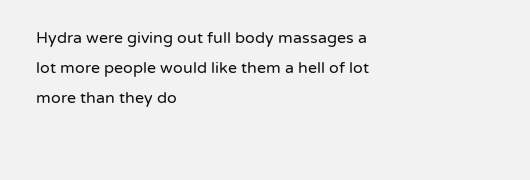Hydra were giving out full body massages a lot more people would like them a hell of lot more than they do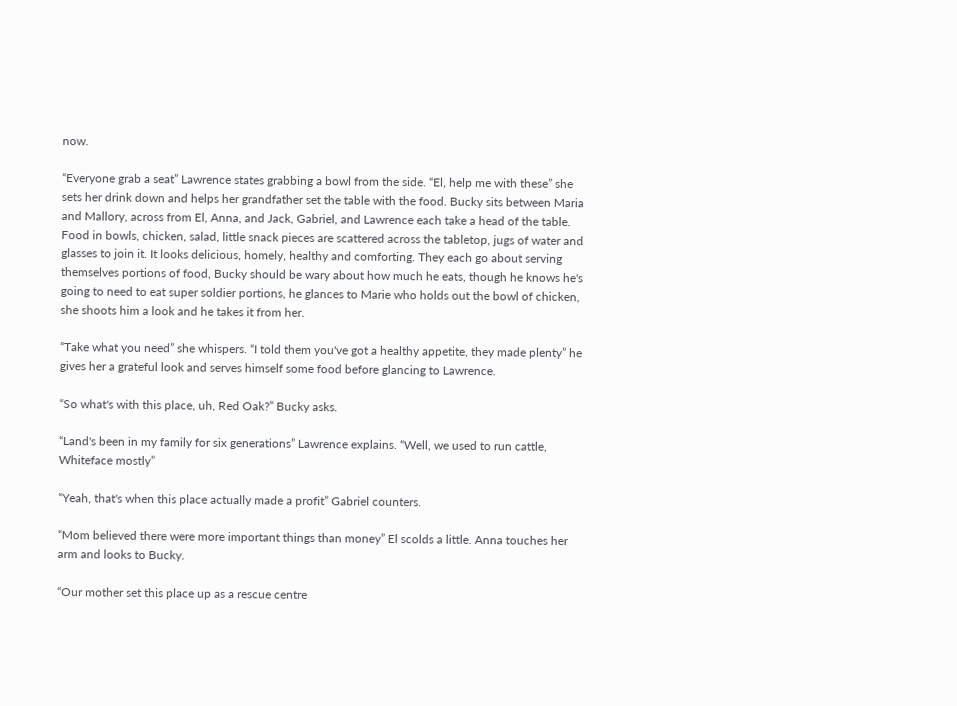now.

“Everyone grab a seat” Lawrence states grabbing a bowl from the side. “El, help me with these” she sets her drink down and helps her grandfather set the table with the food. Bucky sits between Maria and Mallory, across from El, Anna, and Jack, Gabriel, and Lawrence each take a head of the table. Food in bowls, chicken, salad, little snack pieces are scattered across the tabletop, jugs of water and glasses to join it. It looks delicious, homely, healthy and comforting. They each go about serving themselves portions of food, Bucky should be wary about how much he eats, though he knows he's going to need to eat super soldier portions, he glances to Marie who holds out the bowl of chicken, she shoots him a look and he takes it from her.

“Take what you need” she whispers. “I told them you've got a healthy appetite, they made plenty” he gives her a grateful look and serves himself some food before glancing to Lawrence.

“So what's with this place, uh, Red Oak?” Bucky asks.

“Land's been in my family for six generations” Lawrence explains. “Well, we used to run cattle, Whiteface mostly”

“Yeah, that's when this place actually made a profit” Gabriel counters.

“Mom believed there were more important things than money” El scolds a little. Anna touches her arm and looks to Bucky.

“Our mother set this place up as a rescue centre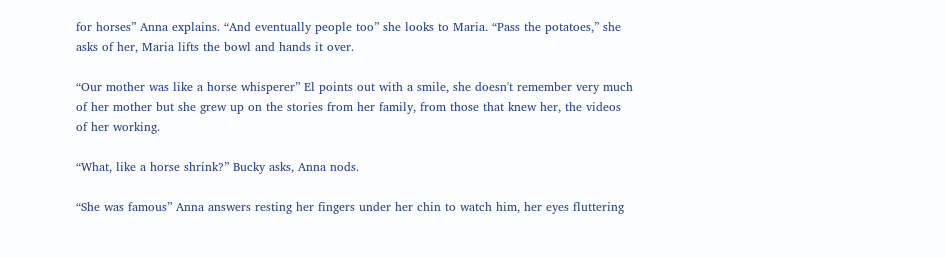for horses” Anna explains. “And eventually people too” she looks to Maria. “Pass the potatoes,” she asks of her, Maria lifts the bowl and hands it over.

“Our mother was like a horse whisperer” El points out with a smile, she doesn't remember very much of her mother but she grew up on the stories from her family, from those that knew her, the videos of her working.

“What, like a horse shrink?” Bucky asks, Anna nods.

“She was famous” Anna answers resting her fingers under her chin to watch him, her eyes fluttering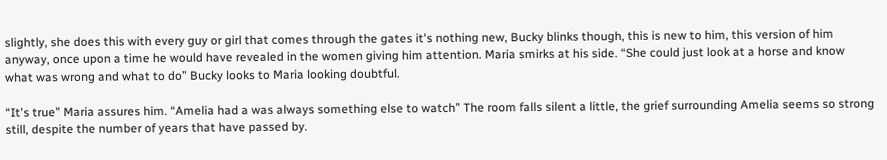slightly, she does this with every guy or girl that comes through the gates it's nothing new, Bucky blinks though, this is new to him, this version of him anyway, once upon a time he would have revealed in the women giving him attention. Maria smirks at his side. “She could just look at a horse and know what was wrong and what to do” Bucky looks to Maria looking doubtful.

“It's true” Maria assures him. “Amelia had a was always something else to watch” The room falls silent a little, the grief surrounding Amelia seems so strong still, despite the number of years that have passed by.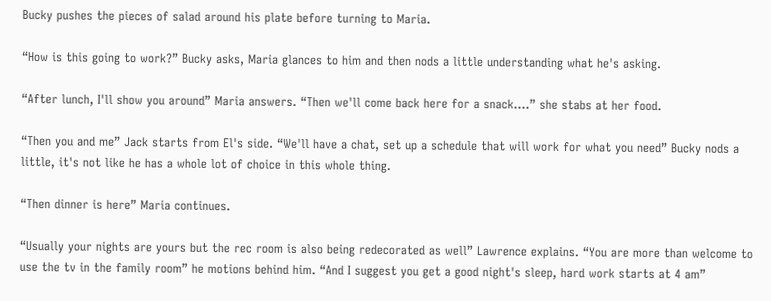Bucky pushes the pieces of salad around his plate before turning to Maria.

“How is this going to work?” Bucky asks, Maria glances to him and then nods a little understanding what he's asking.

“After lunch, I'll show you around” Maria answers. “Then we'll come back here for a snack....” she stabs at her food.

“Then you and me” Jack starts from El's side. “We'll have a chat, set up a schedule that will work for what you need” Bucky nods a little, it's not like he has a whole lot of choice in this whole thing.

“Then dinner is here” Maria continues.

“Usually your nights are yours but the rec room is also being redecorated as well” Lawrence explains. “You are more than welcome to use the tv in the family room” he motions behind him. “And I suggest you get a good night's sleep, hard work starts at 4 am”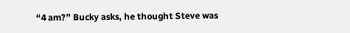“4 am?” Bucky asks, he thought Steve was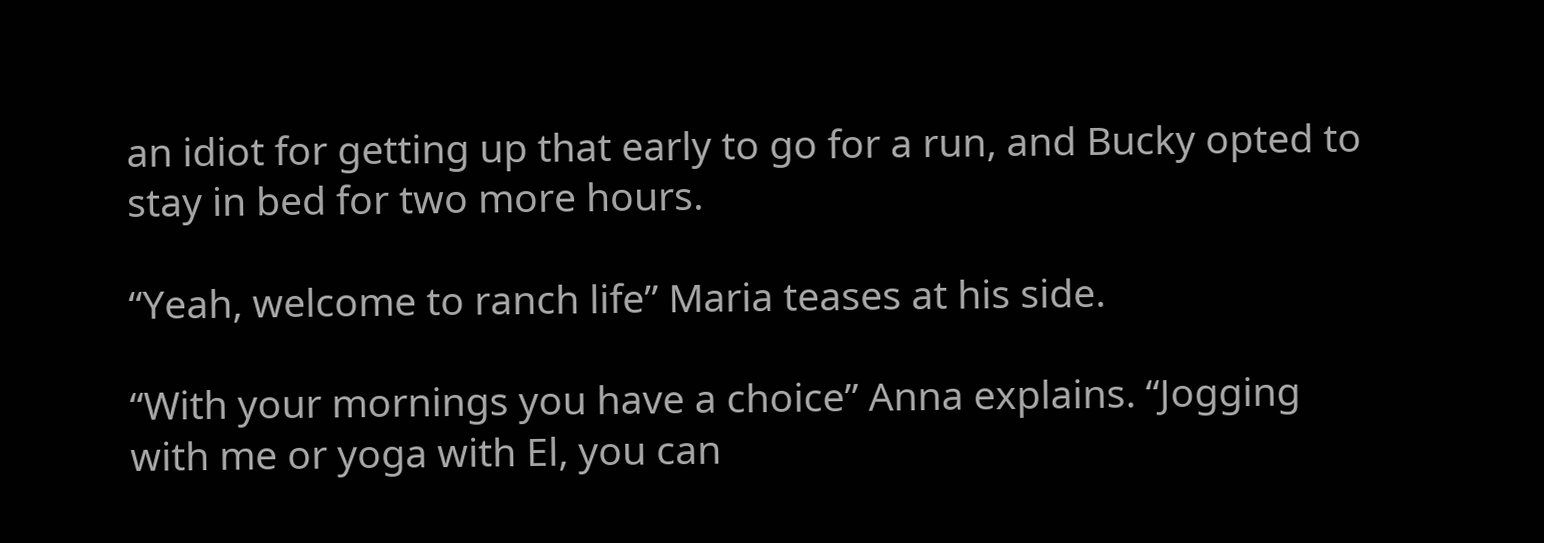an idiot for getting up that early to go for a run, and Bucky opted to stay in bed for two more hours.

“Yeah, welcome to ranch life” Maria teases at his side.

“With your mornings you have a choice” Anna explains. “Jogging with me or yoga with El, you can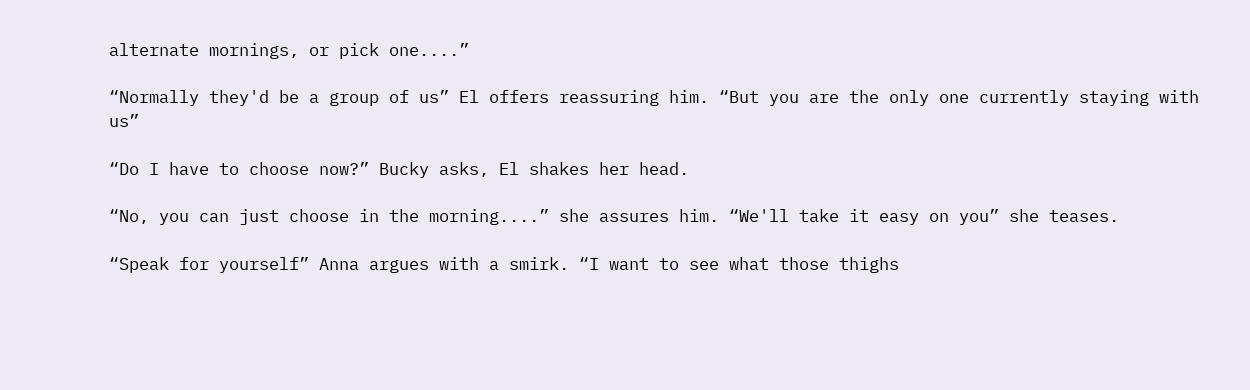alternate mornings, or pick one....”

“Normally they'd be a group of us” El offers reassuring him. “But you are the only one currently staying with us”

“Do I have to choose now?” Bucky asks, El shakes her head.

“No, you can just choose in the morning....” she assures him. “We'll take it easy on you” she teases.

“Speak for yourself” Anna argues with a smirk. “I want to see what those thighs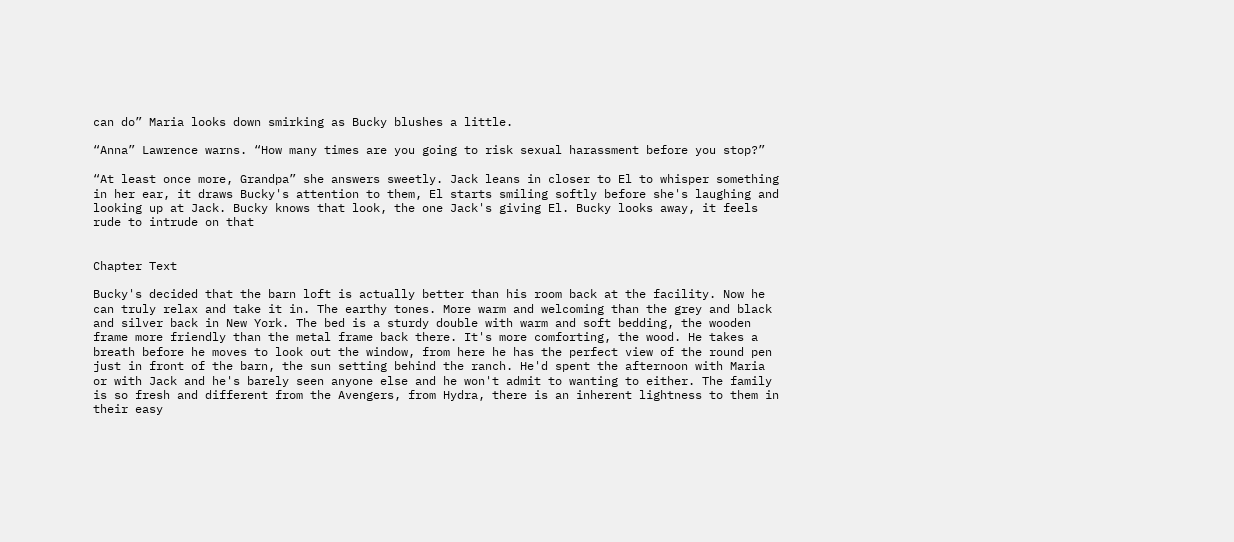can do” Maria looks down smirking as Bucky blushes a little.

“Anna” Lawrence warns. “How many times are you going to risk sexual harassment before you stop?”

“At least once more, Grandpa” she answers sweetly. Jack leans in closer to El to whisper something in her ear, it draws Bucky's attention to them, El starts smiling softly before she's laughing and looking up at Jack. Bucky knows that look, the one Jack's giving El. Bucky looks away, it feels rude to intrude on that


Chapter Text

Bucky's decided that the barn loft is actually better than his room back at the facility. Now he can truly relax and take it in. The earthy tones. More warm and welcoming than the grey and black and silver back in New York. The bed is a sturdy double with warm and soft bedding, the wooden frame more friendly than the metal frame back there. It's more comforting, the wood. He takes a breath before he moves to look out the window, from here he has the perfect view of the round pen just in front of the barn, the sun setting behind the ranch. He'd spent the afternoon with Maria or with Jack and he's barely seen anyone else and he won't admit to wanting to either. The family is so fresh and different from the Avengers, from Hydra, there is an inherent lightness to them in their easy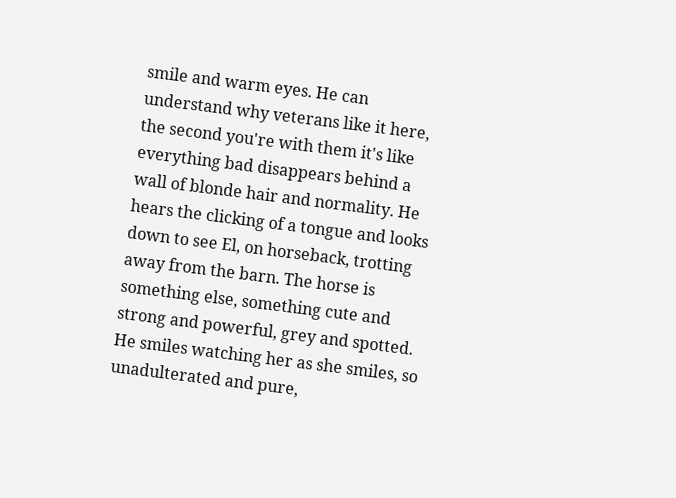smile and warm eyes. He can understand why veterans like it here, the second you're with them it's like everything bad disappears behind a wall of blonde hair and normality. He hears the clicking of a tongue and looks down to see El, on horseback, trotting away from the barn. The horse is something else, something cute and strong and powerful, grey and spotted. He smiles watching her as she smiles, so unadulterated and pure,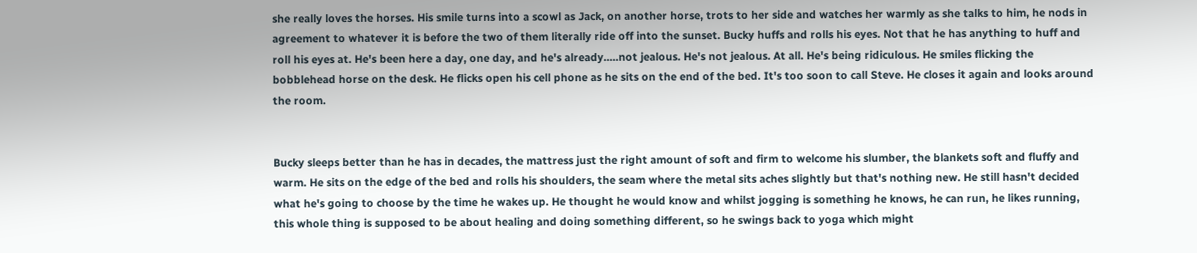she really loves the horses. His smile turns into a scowl as Jack, on another horse, trots to her side and watches her warmly as she talks to him, he nods in agreement to whatever it is before the two of them literally ride off into the sunset. Bucky huffs and rolls his eyes. Not that he has anything to huff and roll his eyes at. He's been here a day, one day, and he's already.....not jealous. He's not jealous. At all. He's being ridiculous. He smiles flicking the bobblehead horse on the desk. He flicks open his cell phone as he sits on the end of the bed. It's too soon to call Steve. He closes it again and looks around the room.


Bucky sleeps better than he has in decades, the mattress just the right amount of soft and firm to welcome his slumber, the blankets soft and fluffy and warm. He sits on the edge of the bed and rolls his shoulders, the seam where the metal sits aches slightly but that's nothing new. He still hasn't decided what he's going to choose by the time he wakes up. He thought he would know and whilst jogging is something he knows, he can run, he likes running, this whole thing is supposed to be about healing and doing something different, so he swings back to yoga which might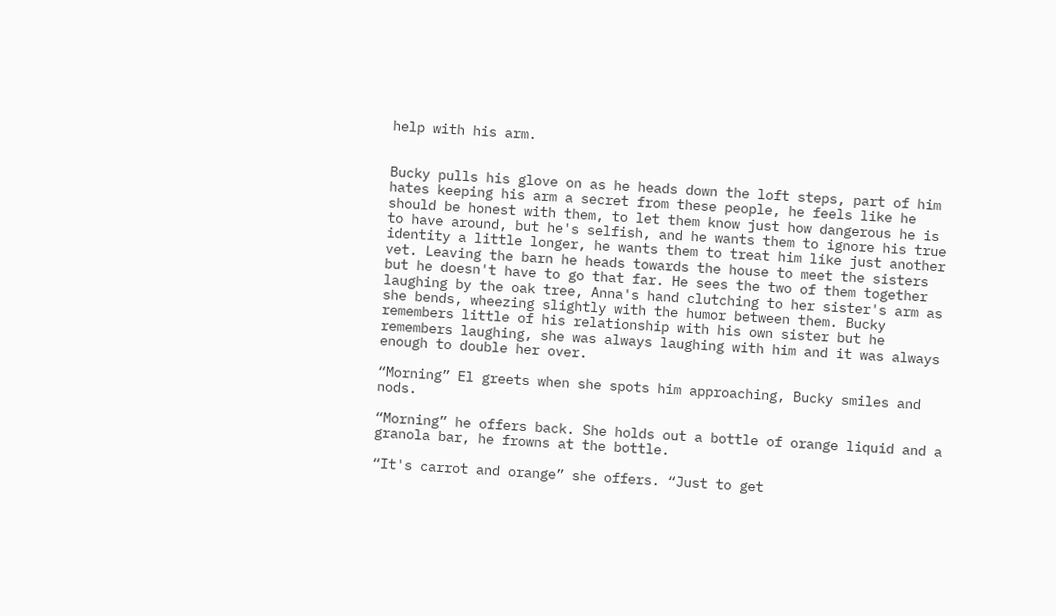help with his arm.


Bucky pulls his glove on as he heads down the loft steps, part of him hates keeping his arm a secret from these people, he feels like he should be honest with them, to let them know just how dangerous he is to have around, but he's selfish, and he wants them to ignore his true identity a little longer, he wants them to treat him like just another vet. Leaving the barn he heads towards the house to meet the sisters but he doesn't have to go that far. He sees the two of them together laughing by the oak tree, Anna's hand clutching to her sister's arm as she bends, wheezing slightly with the humor between them. Bucky remembers little of his relationship with his own sister but he remembers laughing, she was always laughing with him and it was always enough to double her over.

“Morning” El greets when she spots him approaching, Bucky smiles and nods.

“Morning” he offers back. She holds out a bottle of orange liquid and a granola bar, he frowns at the bottle.

“It's carrot and orange” she offers. “Just to get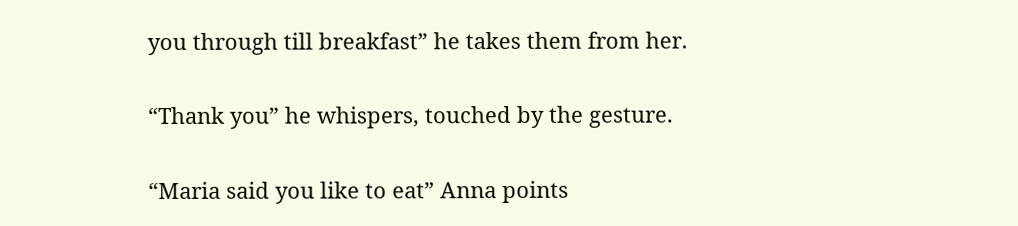you through till breakfast” he takes them from her.

“Thank you” he whispers, touched by the gesture.

“Maria said you like to eat” Anna points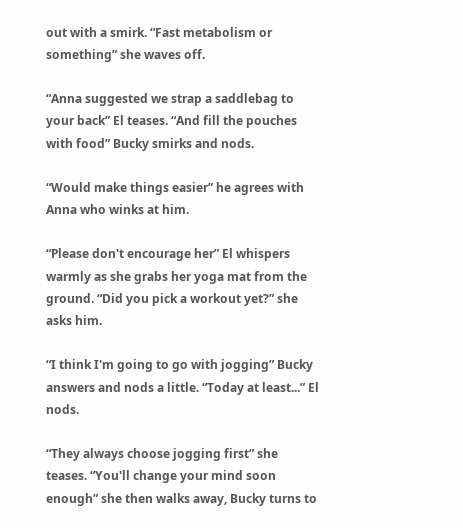out with a smirk. “Fast metabolism or something” she waves off.

“Anna suggested we strap a saddlebag to your back” El teases. “And fill the pouches with food” Bucky smirks and nods.

“Would make things easier” he agrees with Anna who winks at him.

“Please don't encourage her” El whispers warmly as she grabs her yoga mat from the ground. “Did you pick a workout yet?” she asks him.

“I think I'm going to go with jogging” Bucky answers and nods a little. “Today at least...” El nods.

“They always choose jogging first” she teases. “You'll change your mind soon enough” she then walks away, Bucky turns to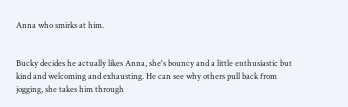Anna who smirks at him.


Bucky decides he actually likes Anna, she's bouncy and a little enthusiastic but kind and welcoming and exhausting. He can see why others pull back from jogging, she takes him through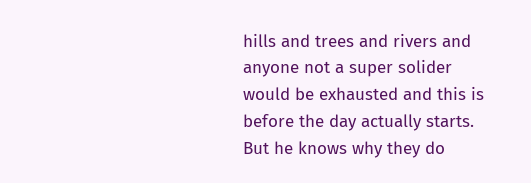hills and trees and rivers and anyone not a super solider would be exhausted and this is before the day actually starts. But he knows why they do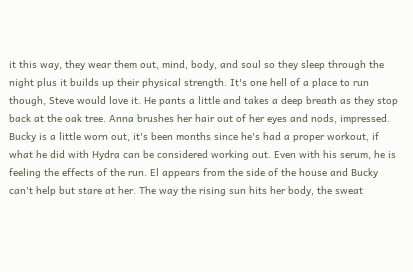it this way, they wear them out, mind, body, and soul so they sleep through the night plus it builds up their physical strength. It's one hell of a place to run though, Steve would love it. He pants a little and takes a deep breath as they stop back at the oak tree. Anna brushes her hair out of her eyes and nods, impressed. Bucky is a little worn out, it's been months since he's had a proper workout, if what he did with Hydra can be considered working out. Even with his serum, he is feeling the effects of the run. El appears from the side of the house and Bucky can't help but stare at her. The way the rising sun hits her body, the sweat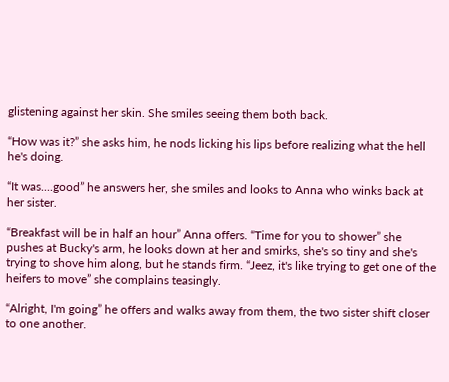glistening against her skin. She smiles seeing them both back.

“How was it?” she asks him, he nods licking his lips before realizing what the hell he's doing.

“It was....good” he answers her, she smiles and looks to Anna who winks back at her sister.

“Breakfast will be in half an hour” Anna offers. “Time for you to shower” she pushes at Bucky's arm, he looks down at her and smirks, she's so tiny and she's trying to shove him along, but he stands firm. “Jeez, it's like trying to get one of the heifers to move” she complains teasingly.

“Alright, I'm going” he offers and walks away from them, the two sister shift closer to one another.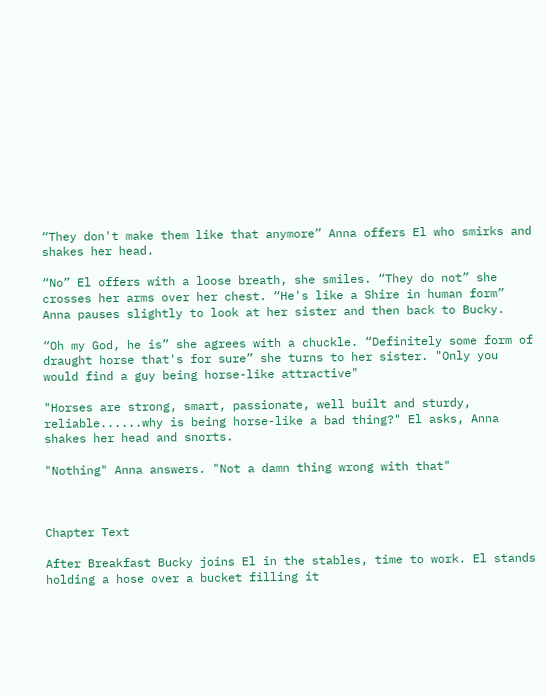“They don't make them like that anymore” Anna offers El who smirks and shakes her head.

“No” El offers with a loose breath, she smiles. “They do not” she crosses her arms over her chest. “He's like a Shire in human form” Anna pauses slightly to look at her sister and then back to Bucky.

“Oh my God, he is” she agrees with a chuckle. “Definitely some form of draught horse that's for sure” she turns to her sister. "Only you would find a guy being horse-like attractive"

"Horses are strong, smart, passionate, well built and sturdy, reliable......why is being horse-like a bad thing?" El asks, Anna shakes her head and snorts.

"Nothing" Anna answers. "Not a damn thing wrong with that"



Chapter Text

After Breakfast Bucky joins El in the stables, time to work. El stands holding a hose over a bucket filling it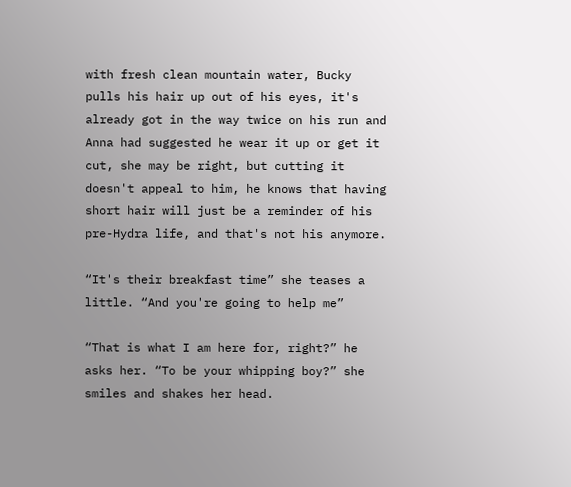with fresh clean mountain water, Bucky pulls his hair up out of his eyes, it's already got in the way twice on his run and Anna had suggested he wear it up or get it cut, she may be right, but cutting it doesn't appeal to him, he knows that having short hair will just be a reminder of his pre-Hydra life, and that's not his anymore.

“It's their breakfast time” she teases a little. “And you're going to help me”

“That is what I am here for, right?” he asks her. “To be your whipping boy?” she smiles and shakes her head.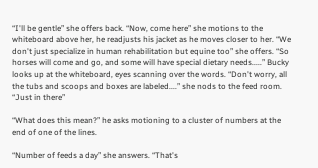“I'll be gentle” she offers back. “Now, come here” she motions to the whiteboard above her, he readjusts his jacket as he moves closer to her. “We don't just specialize in human rehabilitation but equine too” she offers. “So horses will come and go, and some will have special dietary needs.....” Bucky looks up at the whiteboard, eyes scanning over the words. “Don't worry, all the tubs and scoops and boxes are labeled....” she nods to the feed room. “Just in there”

“What does this mean?” he asks motioning to a cluster of numbers at the end of one of the lines.

“Number of feeds a day” she answers. “That's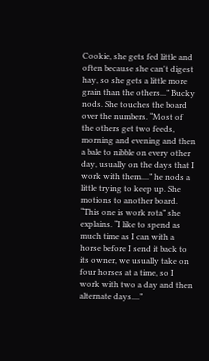Cookie, she gets fed little and often because she can't digest hay, so she gets a little more grain than the others...” Bucky nods. She touches the board over the numbers. “Most of the others get two feeds, morning and evening and then a bale to nibble on every other day, usually on the days that I work with them....” he nods a little trying to keep up. She motions to another board. “This one is work rota” she explains. “I like to spend as much time as I can with a horse before I send it back to its owner, we usually take on four horses at a time, so I work with two a day and then alternate days....”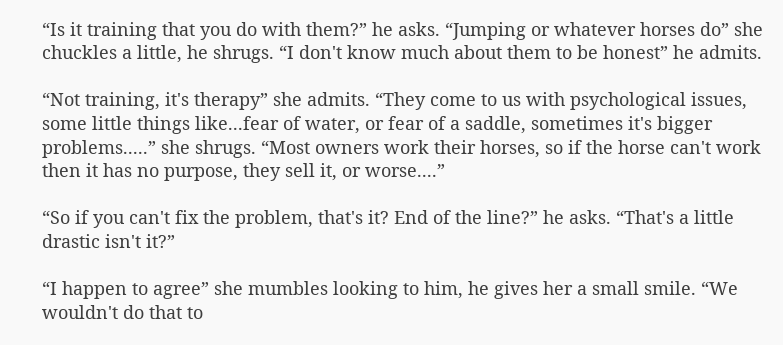“Is it training that you do with them?” he asks. “Jumping or whatever horses do” she chuckles a little, he shrugs. “I don't know much about them to be honest” he admits.

“Not training, it's therapy” she admits. “They come to us with psychological issues, some little things like...fear of water, or fear of a saddle, sometimes it's bigger problems.....” she shrugs. “Most owners work their horses, so if the horse can't work then it has no purpose, they sell it, or worse....”

“So if you can't fix the problem, that's it? End of the line?” he asks. “That's a little drastic isn't it?”

“I happen to agree” she mumbles looking to him, he gives her a small smile. “We wouldn't do that to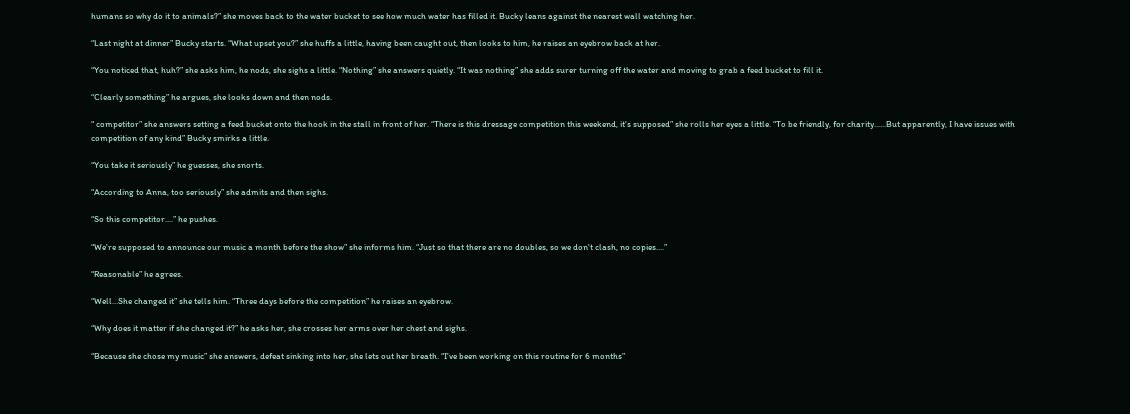humans so why do it to animals?” she moves back to the water bucket to see how much water has filled it. Bucky leans against the nearest wall watching her.

“Last night at dinner” Bucky starts. “What upset you?” she huffs a little, having been caught out, then looks to him, he raises an eyebrow back at her.

“You noticed that, huh?” she asks him, he nods, she sighs a little. “Nothing” she answers quietly. “It was nothing” she adds surer turning off the water and moving to grab a feed bucket to fill it.

“Clearly something” he argues, she looks down and then nods.

“ competitor” she answers setting a feed bucket onto the hook in the stall in front of her. “There is this dressage competition this weekend, it's supposed” she rolls her eyes a little. “To be friendly, for charity......But apparently, I have issues with competition of any kind” Bucky smirks a little.

“You take it seriously” he guesses, she snorts.

“According to Anna, too seriously” she admits and then sighs.

“So this competitor....” he pushes.

“We're supposed to announce our music a month before the show” she informs him. “Just so that there are no doubles, so we don't clash, no copies....”

“Reasonable” he agrees.

“Well...She changed it” she tells him. “Three days before the competition” he raises an eyebrow.

“Why does it matter if she changed it?” he asks her, she crosses her arms over her chest and sighs.

“Because she chose my music” she answers, defeat sinking into her, she lets out her breath. “I've been working on this routine for 6 months”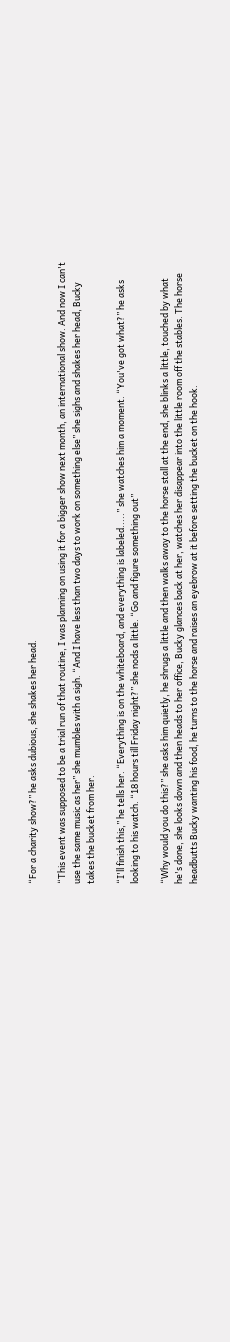“For a charity show?” he asks dubious, she shakes her head.

“This event was supposed to be a trial run of that routine, I was planning on using it for a bigger show next month, an international show. And now I can't use the same music as her” she mumbles with a sigh. “And I have less than two days to work on something else” she sighs and shakes her head, Bucky takes the bucket from her.

“I'll finish this,” he tells her. “Everything is on the whiteboard, and everything is labeled.....” she watches him a moment. “You've got what?” he asks looking to his watch. “18 hours till Friday night?” she nods a little. “Go and figure something out”

“Why would you do this?” she asks him quietly, he shrugs a little and then walks away to the horse stall at the end, she blinks a little, touched by what he's done, she looks down and then heads to her office, Bucky glances back at her, watches her disappear into the little room off the stables. The horse headbutts Bucky wanting his food, he turns to the horse and raises an eyebrow at it before setting the bucket on the hook.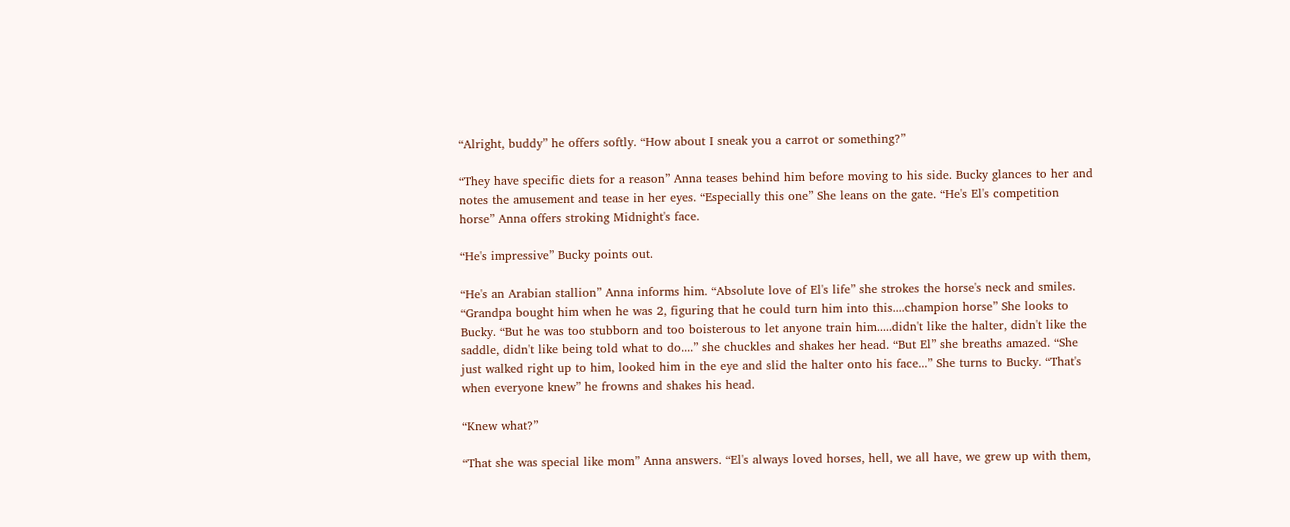“Alright, buddy” he offers softly. “How about I sneak you a carrot or something?”

“They have specific diets for a reason” Anna teases behind him before moving to his side. Bucky glances to her and notes the amusement and tease in her eyes. “Especially this one” She leans on the gate. “He's El's competition horse” Anna offers stroking Midnight's face.

“He's impressive” Bucky points out.

“He's an Arabian stallion” Anna informs him. “Absolute love of El's life” she strokes the horse's neck and smiles. “Grandpa bought him when he was 2, figuring that he could turn him into this....champion horse” She looks to Bucky. “But he was too stubborn and too boisterous to let anyone train him.....didn't like the halter, didn't like the saddle, didn't like being told what to do....” she chuckles and shakes her head. “But El” she breaths amazed. “She just walked right up to him, looked him in the eye and slid the halter onto his face...” She turns to Bucky. “That's when everyone knew” he frowns and shakes his head.

“Knew what?”

“That she was special like mom” Anna answers. “El's always loved horses, hell, we all have, we grew up with them,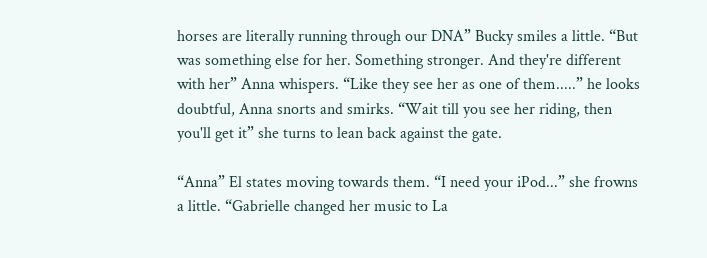horses are literally running through our DNA” Bucky smiles a little. “But was something else for her. Something stronger. And they're different with her” Anna whispers. “Like they see her as one of them.....” he looks doubtful, Anna snorts and smirks. “Wait till you see her riding, then you'll get it” she turns to lean back against the gate.

“Anna” El states moving towards them. “I need your iPod...” she frowns a little. “Gabrielle changed her music to La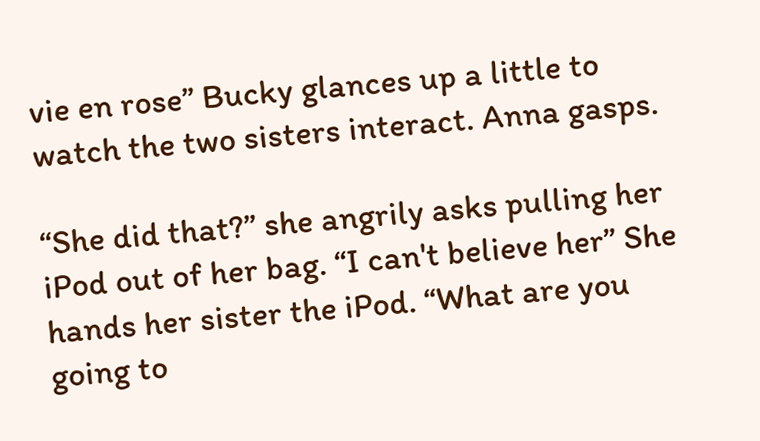vie en rose” Bucky glances up a little to watch the two sisters interact. Anna gasps.

“She did that?” she angrily asks pulling her iPod out of her bag. “I can't believe her” She hands her sister the iPod. “What are you going to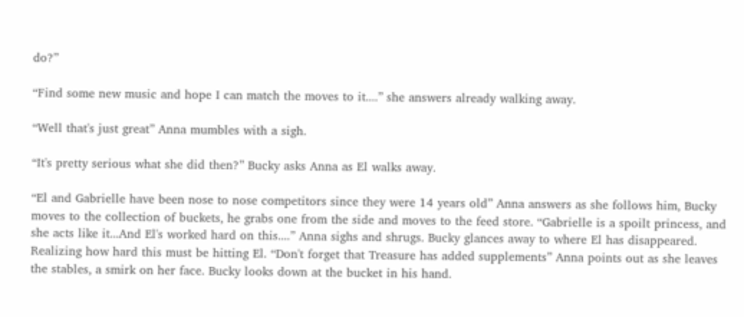do?”

“Find some new music and hope I can match the moves to it....” she answers already walking away.

“Well that's just great” Anna mumbles with a sigh.

“It's pretty serious what she did then?” Bucky asks Anna as El walks away.

“El and Gabrielle have been nose to nose competitors since they were 14 years old” Anna answers as she follows him, Bucky moves to the collection of buckets, he grabs one from the side and moves to the feed store. “Gabrielle is a spoilt princess, and she acts like it...And El's worked hard on this....” Anna sighs and shrugs. Bucky glances away to where El has disappeared. Realizing how hard this must be hitting El. “Don't forget that Treasure has added supplements” Anna points out as she leaves the stables, a smirk on her face. Bucky looks down at the bucket in his hand.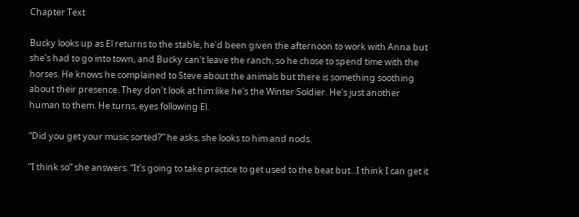Chapter Text

Bucky looks up as El returns to the stable, he'd been given the afternoon to work with Anna but she's had to go into town, and Bucky can't leave the ranch, so he chose to spend time with the horses. He knows he complained to Steve about the animals but there is something soothing about their presence. They don't look at him like he's the Winter Soldier. He's just another human to them. He turns, eyes following El.

“Did you get your music sorted?” he asks, she looks to him and nods.

“I think so” she answers. “It's going to take practice to get used to the beat but...I think I can get it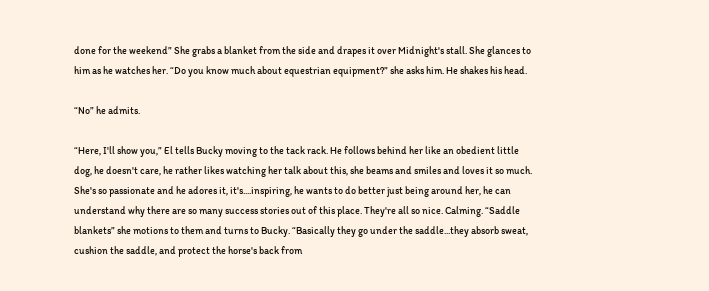done for the weekend” She grabs a blanket from the side and drapes it over Midnight's stall. She glances to him as he watches her. “Do you know much about equestrian equipment?” she asks him. He shakes his head.

“No” he admits.

“Here, I'll show you,” El tells Bucky moving to the tack rack. He follows behind her like an obedient little dog, he doesn't care, he rather likes watching her talk about this, she beams and smiles and loves it so much. She's so passionate and he adores it, it's....inspiring, he wants to do better just being around her, he can understand why there are so many success stories out of this place. They're all so nice. Calming. “Saddle blankets” she motions to them and turns to Bucky. “Basically they go under the saddle...they absorb sweat, cushion the saddle, and protect the horse's back from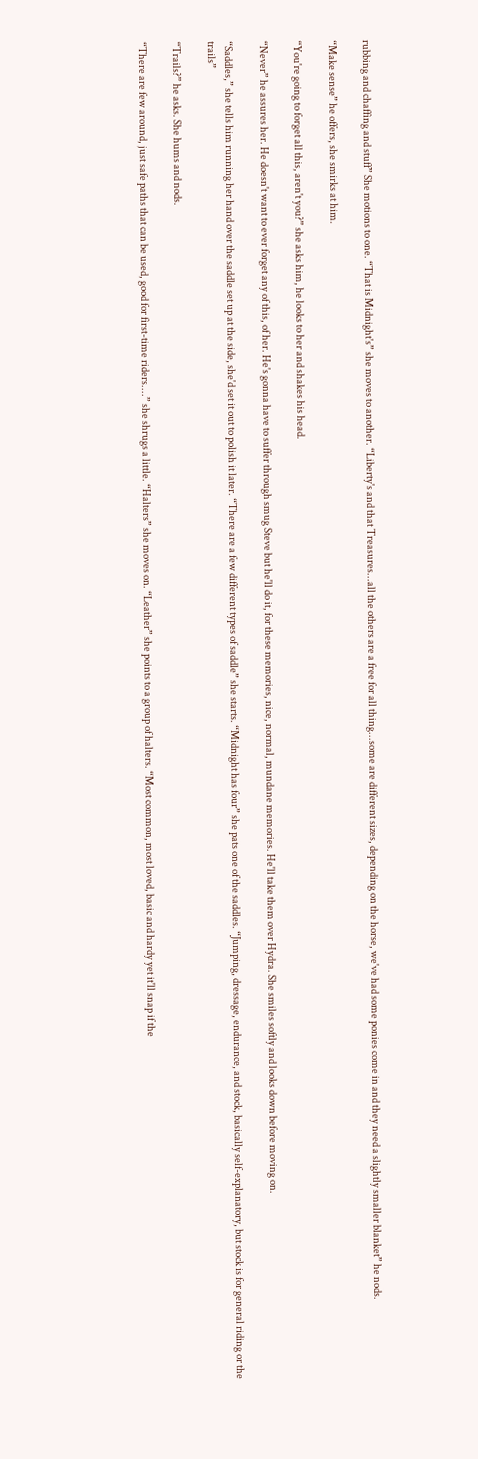rubbing and chaffing and stuff” She motions to one. “That is Midnight's” she moves to another. “Liberty's and that Treasures...all the others are a free for all thing...some are different sizes, depending on the horse, we've had some ponies come in and they need a slightly smaller blanket” he nods.

“Make sense” he offers, she smirks at him.

“You're going to forget all this, aren't you?” she asks him, he looks to her and shakes his head.

“Never” he assures her. He doesn't want to ever forget any of this, of her. He's gonna have to suffer through smug Steve but he'll do it, for these memories, nice, normal, mundane memories. He'll take them over Hydra. She smiles softly and looks down before moving on.

“Saddles,” she tells him running her hand over the saddle set up at the side, she'd set it out to polish it later. “There are a few different types of saddle” she starts. “Midnight has four” she pats one of the saddles. “Jumping, dressage, endurance, and stock, basically self-explanatory, but stock is for general riding or the trails”

“Trails?” he asks. She hums and nods.

“There are few around, just safe paths that can be used, good for first-time riders....” she shrugs a little. “Halters” she moves on. “Leather” she points to a group of halters. “Most common, most loved, basic and hardy yet it'll snap if the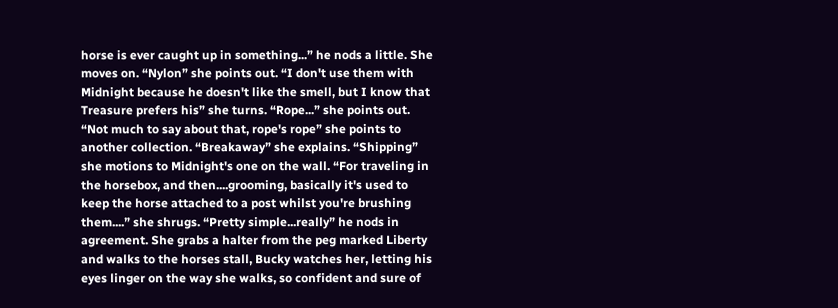horse is ever caught up in something...” he nods a little. She moves on. “Nylon” she points out. “I don't use them with Midnight because he doesn't like the smell, but I know that Treasure prefers his” she turns. “Rope...” she points out. “Not much to say about that, rope's rope” she points to another collection. “Breakaway” she explains. “Shipping” she motions to Midnight's one on the wall. “For traveling in the horsebox, and then....grooming, basically it's used to keep the horse attached to a post whilst you're brushing them....” she shrugs. “Pretty simple...really” he nods in agreement. She grabs a halter from the peg marked Liberty and walks to the horses stall, Bucky watches her, letting his eyes linger on the way she walks, so confident and sure of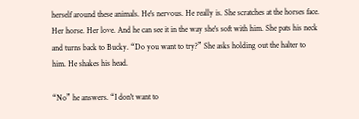herself around these animals. He's nervous. He really is. She scratches at the horses face. Her horse. Her love. And he can see it in the way she's soft with him. She pats his neck and turns back to Bucky. “Do you want to try?” She asks holding out the halter to him. He shakes his head.

“No” he answers. “I don't want to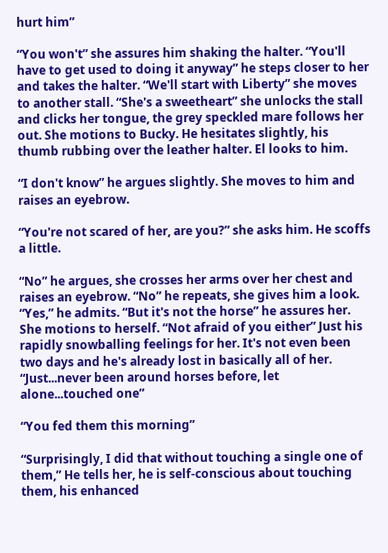hurt him”

“You won't” she assures him shaking the halter. “You'll have to get used to doing it anyway” he steps closer to her and takes the halter. “We'll start with Liberty” she moves to another stall. “She's a sweetheart” she unlocks the stall and clicks her tongue, the grey speckled mare follows her out. She motions to Bucky. He hesitates slightly, his thumb rubbing over the leather halter. El looks to him.

“I don't know” he argues slightly. She moves to him and raises an eyebrow.

“You're not scared of her, are you?” she asks him. He scoffs a little.

“No” he argues, she crosses her arms over her chest and raises an eyebrow. “No” he repeats, she gives him a look. “Yes,” he admits. “But it's not the horse” he assures her. She motions to herself. “Not afraid of you either” Just his rapidly snowballing feelings for her. It's not even been two days and he's already lost in basically all of her. “Just...never been around horses before, let alone...touched one”

“You fed them this morning”

“Surprisingly, I did that without touching a single one of them,” He tells her, he is self-conscious about touching them, his enhanced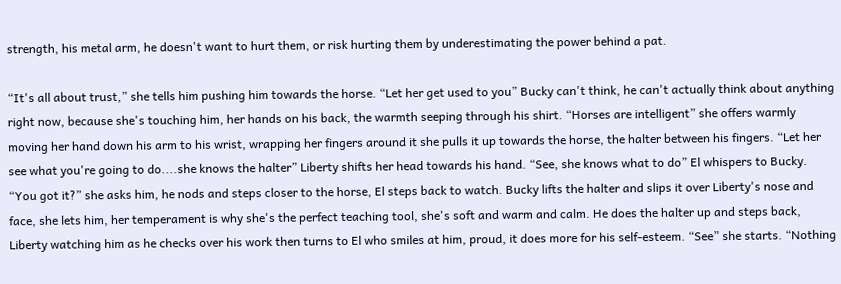strength, his metal arm, he doesn't want to hurt them, or risk hurting them by underestimating the power behind a pat.

“It's all about trust,” she tells him pushing him towards the horse. “Let her get used to you” Bucky can't think, he can't actually think about anything right now, because she's touching him, her hands on his back, the warmth seeping through his shirt. “Horses are intelligent” she offers warmly moving her hand down his arm to his wrist, wrapping her fingers around it she pulls it up towards the horse, the halter between his fingers. “Let her see what you're going to do....she knows the halter” Liberty shifts her head towards his hand. “See, she knows what to do” El whispers to Bucky. “You got it?” she asks him, he nods and steps closer to the horse, El steps back to watch. Bucky lifts the halter and slips it over Liberty's nose and face, she lets him, her temperament is why she's the perfect teaching tool, she's soft and warm and calm. He does the halter up and steps back, Liberty watching him as he checks over his work then turns to El who smiles at him, proud, it does more for his self-esteem. “See” she starts. “Nothing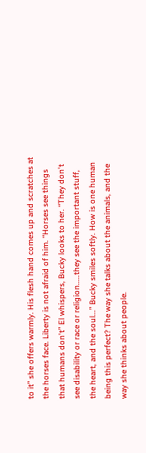to it” she offers warmly. His flesh hand comes up and scratches at the horses face. Liberty is not afraid of him. “Horses see things that humans don't” El whispers, Bucky looks to her. “They don't see disability or race or religion.....they see the important stuff, the heart, and the soul...” Bucky smiles softly. How is one human being this perfect? The way she talks about the animals, and the way she thinks about people.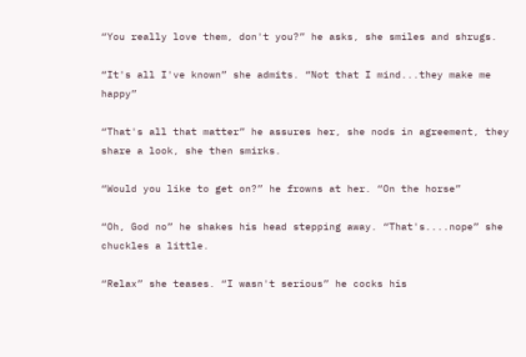“You really love them, don't you?” he asks, she smiles and shrugs.

“It's all I've known” she admits. “Not that I mind...they make me happy”

“That's all that matter” he assures her, she nods in agreement, they share a look, she then smirks.

“Would you like to get on?” he frowns at her. “On the horse”

“Oh, God no” he shakes his head stepping away. “That's....nope” she chuckles a little.

“Relax” she teases. “I wasn't serious” he cocks his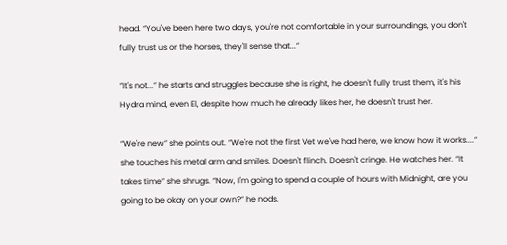head. “You've been here two days, you're not comfortable in your surroundings, you don't fully trust us or the horses, they'll sense that...”

“It's not...” he starts and struggles because she is right, he doesn't fully trust them, it's his Hydra mind, even El, despite how much he already likes her, he doesn't trust her.

“We're new” she points out. “We're not the first Vet we've had here, we know how it works....” she touches his metal arm and smiles. Doesn't flinch. Doesn't cringe. He watches her. “It takes time” she shrugs. “Now, I'm going to spend a couple of hours with Midnight, are you going to be okay on your own?” he nods.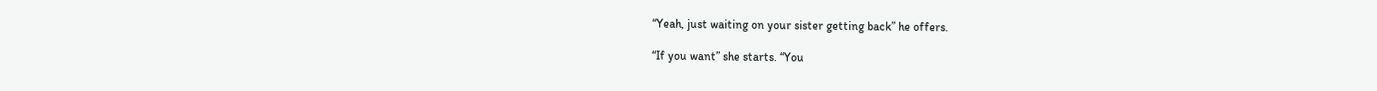“Yeah, just waiting on your sister getting back” he offers.

“If you want” she starts. “You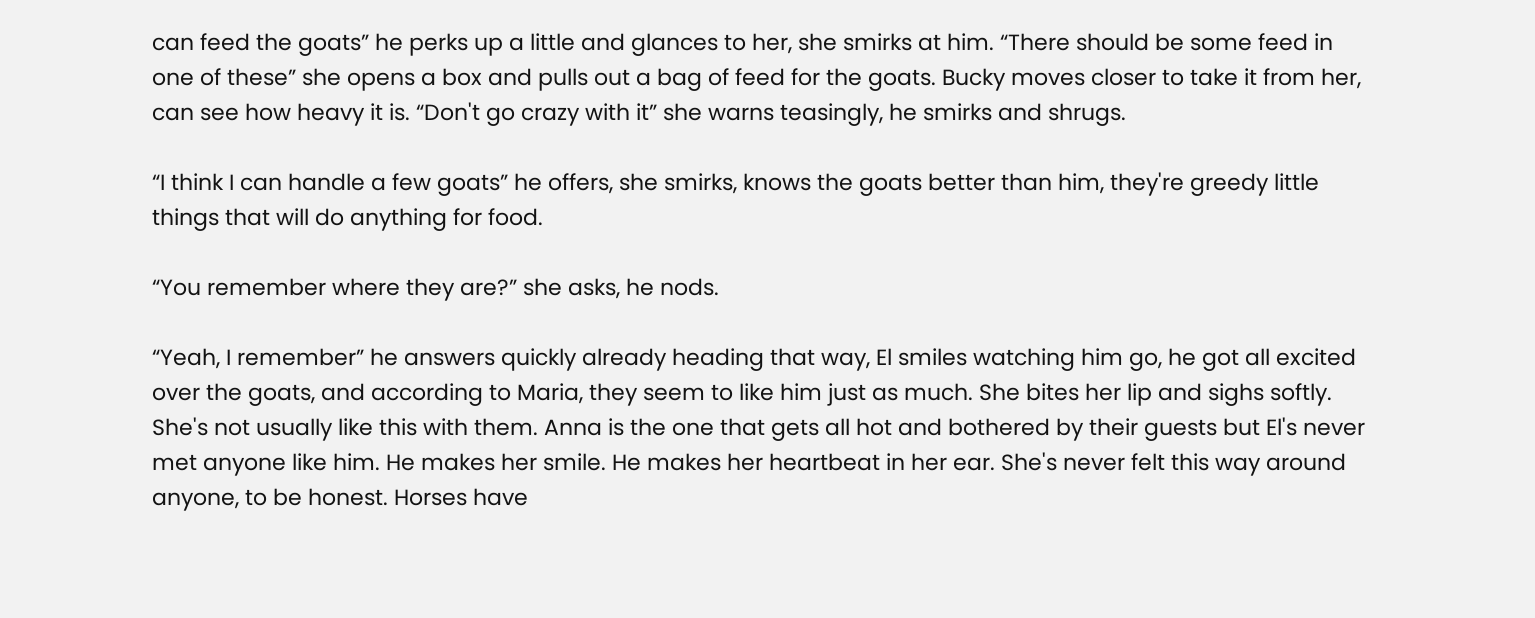can feed the goats” he perks up a little and glances to her, she smirks at him. “There should be some feed in one of these” she opens a box and pulls out a bag of feed for the goats. Bucky moves closer to take it from her, can see how heavy it is. “Don't go crazy with it” she warns teasingly, he smirks and shrugs.

“I think I can handle a few goats” he offers, she smirks, knows the goats better than him, they're greedy little things that will do anything for food.

“You remember where they are?” she asks, he nods.

“Yeah, I remember” he answers quickly already heading that way, El smiles watching him go, he got all excited over the goats, and according to Maria, they seem to like him just as much. She bites her lip and sighs softly. She's not usually like this with them. Anna is the one that gets all hot and bothered by their guests but El's never met anyone like him. He makes her smile. He makes her heartbeat in her ear. She's never felt this way around anyone, to be honest. Horses have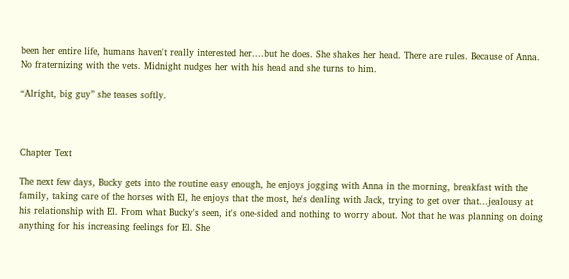been her entire life, humans haven't really interested her....but he does. She shakes her head. There are rules. Because of Anna. No fraternizing with the vets. Midnight nudges her with his head and she turns to him.

“Alright, big guy” she teases softly.



Chapter Text

The next few days, Bucky gets into the routine easy enough, he enjoys jogging with Anna in the morning, breakfast with the family, taking care of the horses with El, he enjoys that the most, he's dealing with Jack, trying to get over that...jealousy at his relationship with El. From what Bucky's seen, it's one-sided and nothing to worry about. Not that he was planning on doing anything for his increasing feelings for El. She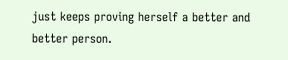just keeps proving herself a better and better person.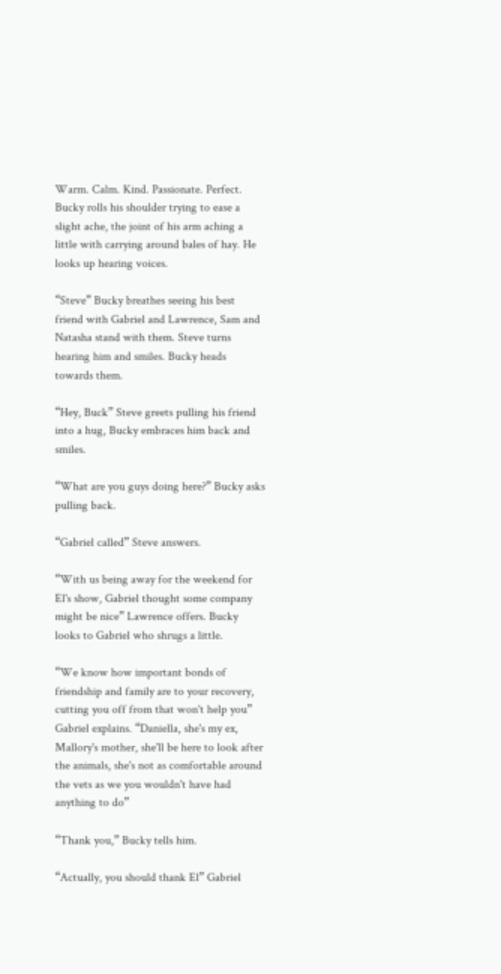Warm. Calm. Kind. Passionate. Perfect. Bucky rolls his shoulder trying to ease a slight ache, the joint of his arm aching a little with carrying around bales of hay. He looks up hearing voices.

“Steve” Bucky breathes seeing his best friend with Gabriel and Lawrence, Sam and Natasha stand with them. Steve turns hearing him and smiles. Bucky heads towards them.

“Hey, Buck” Steve greets pulling his friend into a hug, Bucky embraces him back and smiles.

“What are you guys doing here?” Bucky asks pulling back.

“Gabriel called” Steve answers.

“With us being away for the weekend for El's show, Gabriel thought some company might be nice” Lawrence offers. Bucky looks to Gabriel who shrugs a little.

“We know how important bonds of friendship and family are to your recovery, cutting you off from that won't help you” Gabriel explains. “Daniella, she's my ex, Mallory's mother, she'll be here to look after the animals, she's not as comfortable around the vets as we you wouldn't have had anything to do”

“Thank you,” Bucky tells him.

“Actually, you should thank El” Gabriel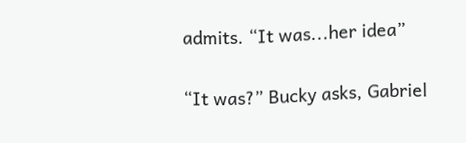admits. “It was...her idea”

“It was?” Bucky asks, Gabriel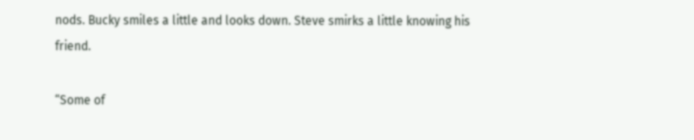nods. Bucky smiles a little and looks down. Steve smirks a little knowing his friend.

“Some of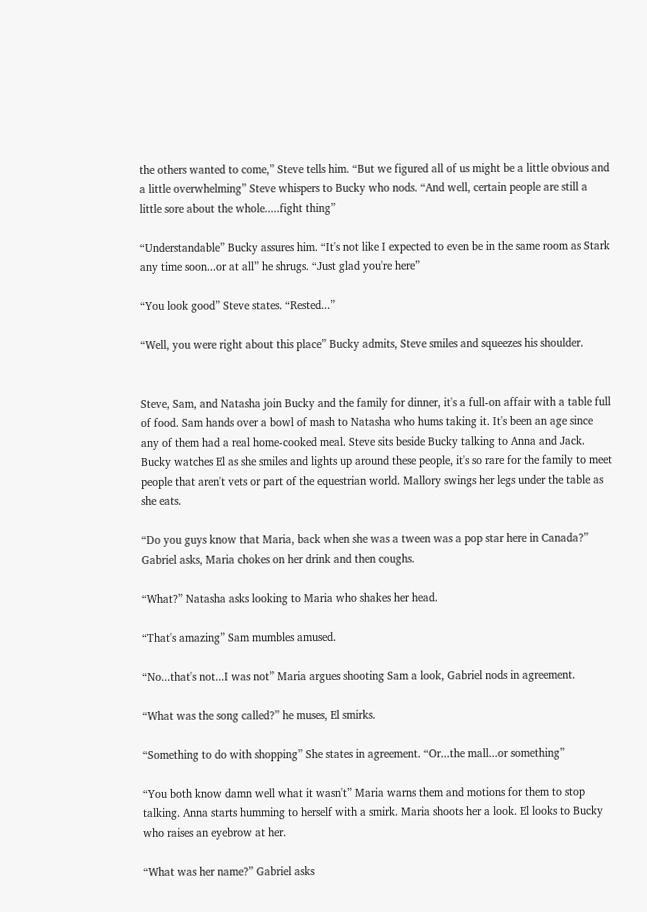the others wanted to come,” Steve tells him. “But we figured all of us might be a little obvious and a little overwhelming” Steve whispers to Bucky who nods. “And well, certain people are still a little sore about the whole.....fight thing”

“Understandable” Bucky assures him. “It's not like I expected to even be in the same room as Stark any time soon...or at all” he shrugs. “Just glad you're here”

“You look good” Steve states. “Rested...”

“Well, you were right about this place” Bucky admits, Steve smiles and squeezes his shoulder.


Steve, Sam, and Natasha join Bucky and the family for dinner, it's a full-on affair with a table full of food. Sam hands over a bowl of mash to Natasha who hums taking it. It's been an age since any of them had a real home-cooked meal. Steve sits beside Bucky talking to Anna and Jack. Bucky watches El as she smiles and lights up around these people, it's so rare for the family to meet people that aren't vets or part of the equestrian world. Mallory swings her legs under the table as she eats.

“Do you guys know that Maria, back when she was a tween was a pop star here in Canada?” Gabriel asks, Maria chokes on her drink and then coughs.

“What?” Natasha asks looking to Maria who shakes her head.

“That's amazing” Sam mumbles amused.

“No...that's not...I was not” Maria argues shooting Sam a look, Gabriel nods in agreement.

“What was the song called?” he muses, El smirks.

“Something to do with shopping” She states in agreement. “Or...the mall...or something”

“You both know damn well what it wasn't” Maria warns them and motions for them to stop talking. Anna starts humming to herself with a smirk. Maria shoots her a look. El looks to Bucky who raises an eyebrow at her.

“What was her name?” Gabriel asks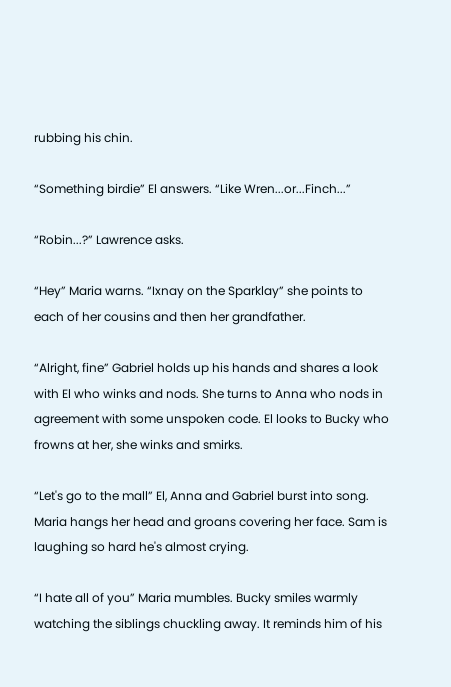rubbing his chin.

“Something birdie” El answers. “Like Wren...or...Finch...”

“Robin...?” Lawrence asks.

“Hey” Maria warns. “Ixnay on the Sparklay” she points to each of her cousins and then her grandfather.

“Alright, fine” Gabriel holds up his hands and shares a look with El who winks and nods. She turns to Anna who nods in agreement with some unspoken code. El looks to Bucky who frowns at her, she winks and smirks.

“Let's go to the mall” El, Anna and Gabriel burst into song. Maria hangs her head and groans covering her face. Sam is laughing so hard he's almost crying.

“I hate all of you” Maria mumbles. Bucky smiles warmly watching the siblings chuckling away. It reminds him of his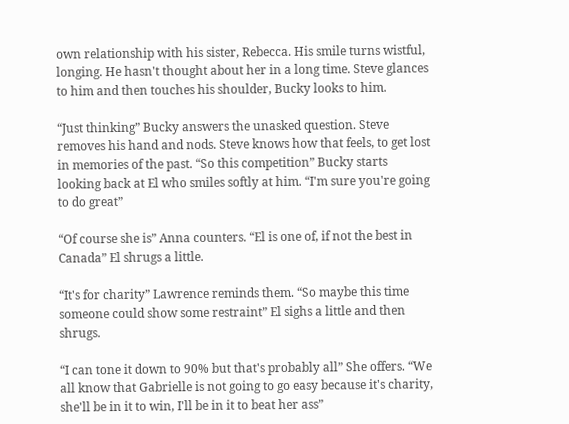own relationship with his sister, Rebecca. His smile turns wistful, longing. He hasn't thought about her in a long time. Steve glances to him and then touches his shoulder, Bucky looks to him.

“Just thinking” Bucky answers the unasked question. Steve removes his hand and nods. Steve knows how that feels, to get lost in memories of the past. “So this competition” Bucky starts looking back at El who smiles softly at him. “I'm sure you're going to do great”

“Of course she is” Anna counters. “El is one of, if not the best in Canada” El shrugs a little.

“It's for charity” Lawrence reminds them. “So maybe this time someone could show some restraint” El sighs a little and then shrugs.

“I can tone it down to 90% but that's probably all” She offers. “We all know that Gabrielle is not going to go easy because it's charity, she'll be in it to win, I'll be in it to beat her ass”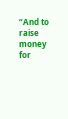“And to raise money for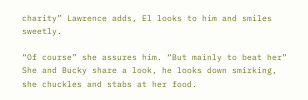charity” Lawrence adds, El looks to him and smiles sweetly.

“Of course” she assures him. “But mainly to beat her” She and Bucky share a look, he looks down smirking, she chuckles and stabs at her food.